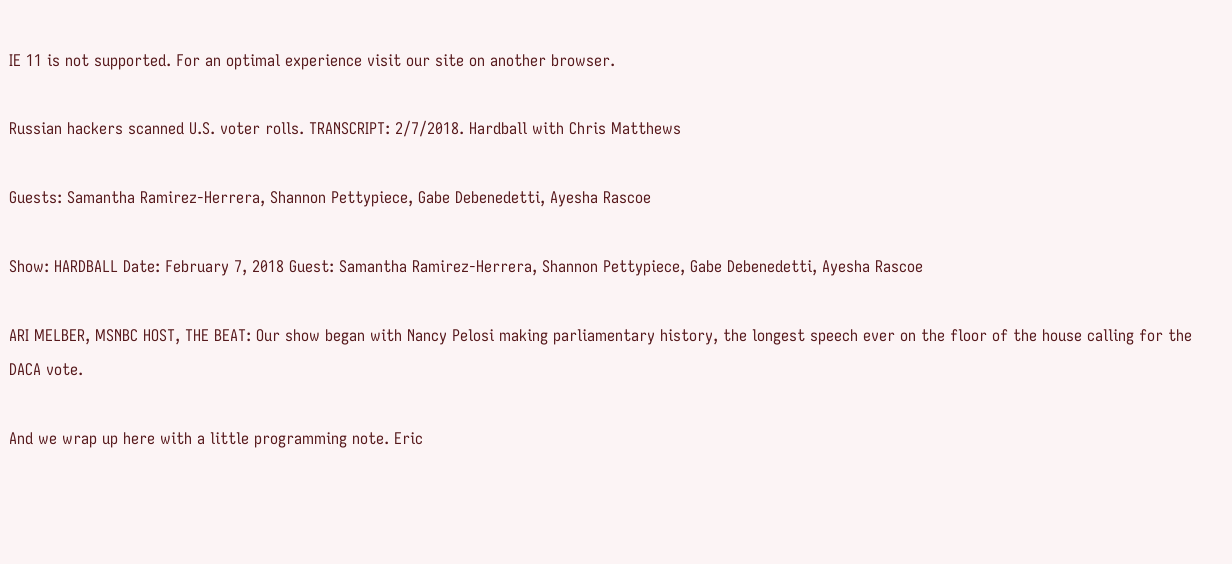IE 11 is not supported. For an optimal experience visit our site on another browser.

Russian hackers scanned U.S. voter rolls. TRANSCRIPT: 2/7/2018. Hardball with Chris Matthews

Guests: Samantha Ramirez-Herrera, Shannon Pettypiece, Gabe Debenedetti, Ayesha Rascoe

Show: HARDBALL Date: February 7, 2018 Guest: Samantha Ramirez-Herrera, Shannon Pettypiece, Gabe Debenedetti, Ayesha Rascoe

ARI MELBER, MSNBC HOST, THE BEAT: Our show began with Nancy Pelosi making parliamentary history, the longest speech ever on the floor of the house calling for the DACA vote.

And we wrap up here with a little programming note. Eric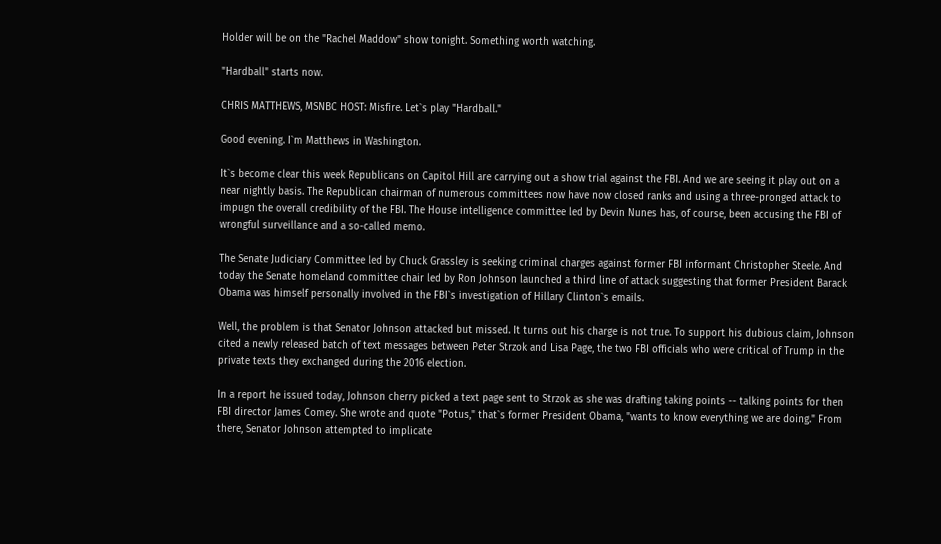Holder will be on the "Rachel Maddow" show tonight. Something worth watching.

"Hardball" starts now.

CHRIS MATTHEWS, MSNBC HOST: Misfire. Let`s play "Hardball."

Good evening. I`m Matthews in Washington.

It`s become clear this week Republicans on Capitol Hill are carrying out a show trial against the FBI. And we are seeing it play out on a near nightly basis. The Republican chairman of numerous committees now have now closed ranks and using a three-pronged attack to impugn the overall credibility of the FBI. The House intelligence committee led by Devin Nunes has, of course, been accusing the FBI of wrongful surveillance and a so-called memo.

The Senate Judiciary Committee led by Chuck Grassley is seeking criminal charges against former FBI informant Christopher Steele. And today the Senate homeland committee chair led by Ron Johnson launched a third line of attack suggesting that former President Barack Obama was himself personally involved in the FBI`s investigation of Hillary Clinton`s emails.

Well, the problem is that Senator Johnson attacked but missed. It turns out his charge is not true. To support his dubious claim, Johnson cited a newly released batch of text messages between Peter Strzok and Lisa Page, the two FBI officials who were critical of Trump in the private texts they exchanged during the 2016 election.

In a report he issued today, Johnson cherry picked a text page sent to Strzok as she was drafting taking points -- talking points for then FBI director James Comey. She wrote and quote "Potus," that`s former President Obama, "wants to know everything we are doing." From there, Senator Johnson attempted to implicate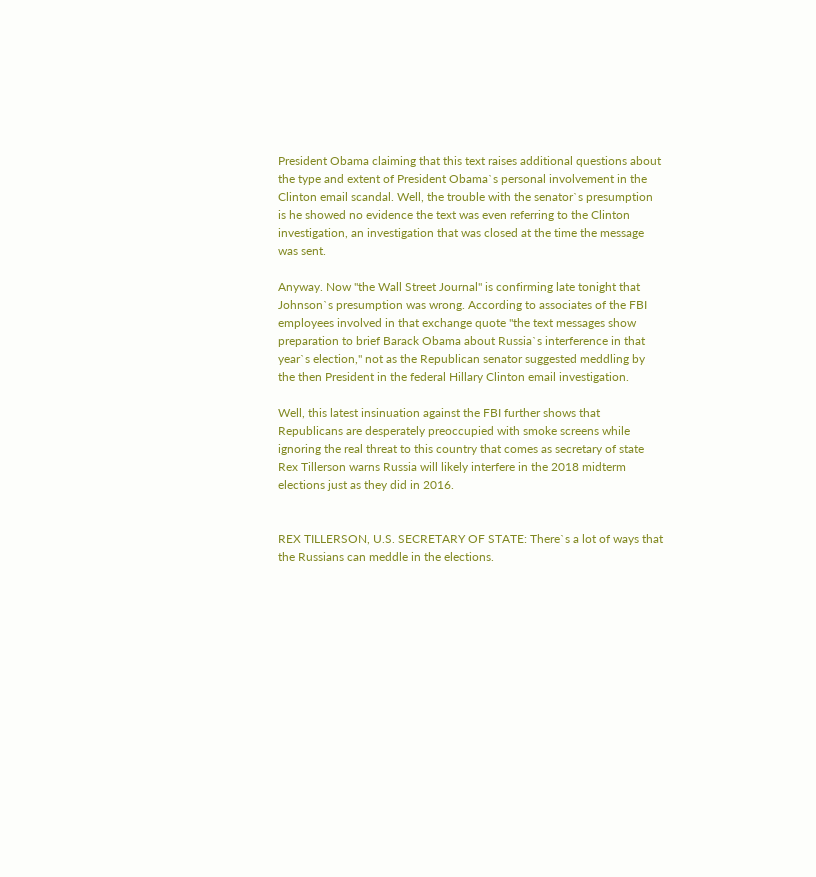President Obama claiming that this text raises additional questions about the type and extent of President Obama`s personal involvement in the Clinton email scandal. Well, the trouble with the senator`s presumption is he showed no evidence the text was even referring to the Clinton investigation, an investigation that was closed at the time the message was sent.

Anyway. Now "the Wall Street Journal" is confirming late tonight that Johnson`s presumption was wrong. According to associates of the FBI employees involved in that exchange quote "the text messages show preparation to brief Barack Obama about Russia`s interference in that year`s election," not as the Republican senator suggested meddling by the then President in the federal Hillary Clinton email investigation.

Well, this latest insinuation against the FBI further shows that Republicans are desperately preoccupied with smoke screens while ignoring the real threat to this country that comes as secretary of state Rex Tillerson warns Russia will likely interfere in the 2018 midterm elections just as they did in 2016.


REX TILLERSON, U.S. SECRETARY OF STATE: There`s a lot of ways that the Russians can meddle in the elections.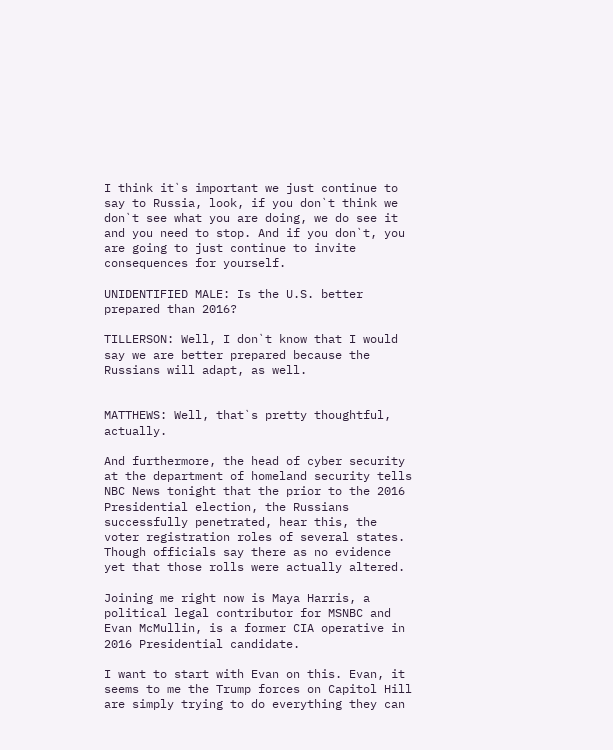I think it`s important we just continue to say to Russia, look, if you don`t think we don`t see what you are doing, we do see it and you need to stop. And if you don`t, you are going to just continue to invite consequences for yourself.

UNIDENTIFIED MALE: Is the U.S. better prepared than 2016?

TILLERSON: Well, I don`t know that I would say we are better prepared because the Russians will adapt, as well.


MATTHEWS: Well, that`s pretty thoughtful, actually.

And furthermore, the head of cyber security at the department of homeland security tells NBC News tonight that the prior to the 2016 Presidential election, the Russians successfully penetrated, hear this, the voter registration roles of several states. Though officials say there as no evidence yet that those rolls were actually altered.

Joining me right now is Maya Harris, a political legal contributor for MSNBC and Evan McMullin, is a former CIA operative in 2016 Presidential candidate.

I want to start with Evan on this. Evan, it seems to me the Trump forces on Capitol Hill are simply trying to do everything they can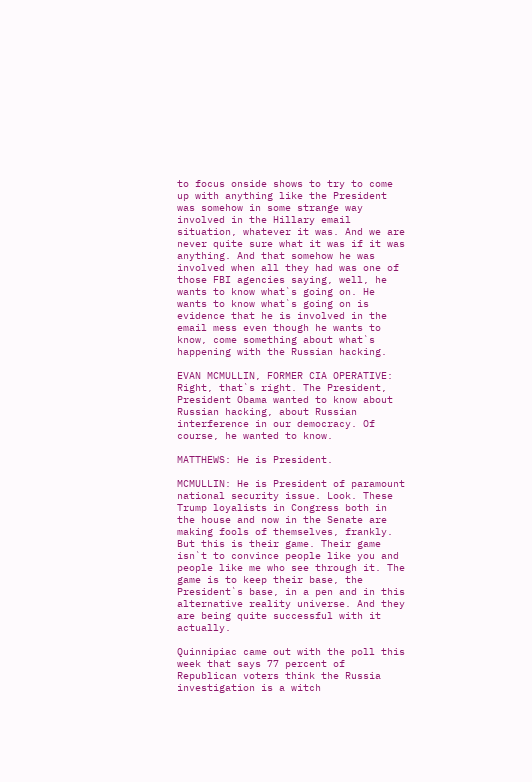to focus onside shows to try to come up with anything like the President was somehow in some strange way involved in the Hillary email situation, whatever it was. And we are never quite sure what it was if it was anything. And that somehow he was involved when all they had was one of those FBI agencies saying, well, he wants to know what`s going on. He wants to know what`s going on is evidence that he is involved in the email mess even though he wants to know, come something about what`s happening with the Russian hacking.

EVAN MCMULLIN, FORMER CIA OPERATIVE: Right, that`s right. The President, President Obama wanted to know about Russian hacking, about Russian interference in our democracy. Of course, he wanted to know.

MATTHEWS: He is President.

MCMULLIN: He is President of paramount national security issue. Look. These Trump loyalists in Congress both in the house and now in the Senate are making fools of themselves, frankly. But this is their game. Their game isn`t to convince people like you and people like me who see through it. The game is to keep their base, the President`s base, in a pen and in this alternative reality universe. And they are being quite successful with it actually.

Quinnipiac came out with the poll this week that says 77 percent of Republican voters think the Russia investigation is a witch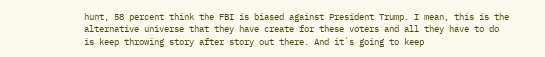hunt, 58 percent think the FBI is biased against President Trump. I mean, this is the alternative universe that they have create for these voters and all they have to do is keep throwing story after story out there. And it`s going to keep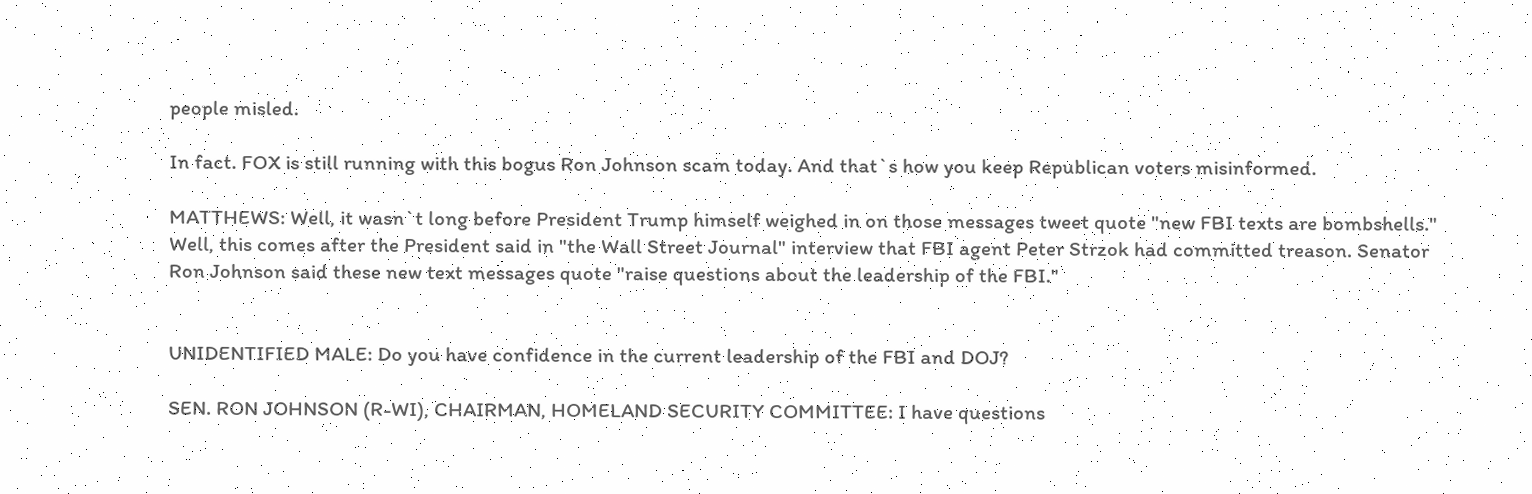people misled.

In fact. FOX is still running with this bogus Ron Johnson scam today. And that`s how you keep Republican voters misinformed.

MATTHEWS: Well, it wasn`t long before President Trump himself weighed in on those messages tweet quote "new FBI texts are bombshells." Well, this comes after the President said in "the Wall Street Journal" interview that FBI agent Peter Strzok had committed treason. Senator Ron Johnson said these new text messages quote "raise questions about the leadership of the FBI."


UNIDENTIFIED MALE: Do you have confidence in the current leadership of the FBI and DOJ?

SEN. RON JOHNSON (R-WI), CHAIRMAN, HOMELAND SECURITY COMMITTEE: I have questions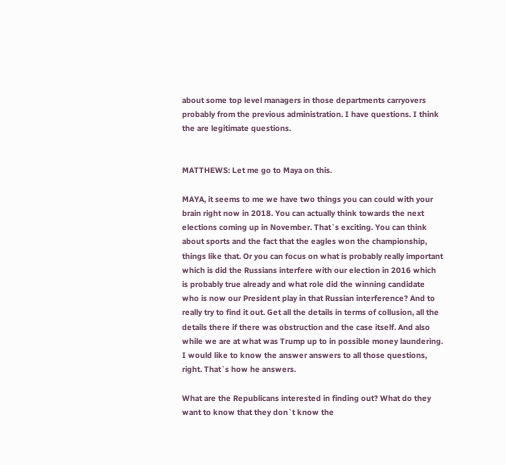about some top level managers in those departments carryovers probably from the previous administration. I have questions. I think the are legitimate questions.


MATTHEWS: Let me go to Maya on this.

MAYA, it seems to me we have two things you can could with your brain right now in 2018. You can actually think towards the next elections coming up in November. That`s exciting. You can think about sports and the fact that the eagles won the championship, things like that. Or you can focus on what is probably really important which is did the Russians interfere with our election in 2016 which is probably true already and what role did the winning candidate who is now our President play in that Russian interference? And to really try to find it out. Get all the details in terms of collusion, all the details there if there was obstruction and the case itself. And also while we are at what was Trump up to in possible money laundering. I would like to know the answer answers to all those questions, right. That`s how he answers.

What are the Republicans interested in finding out? What do they want to know that they don`t know the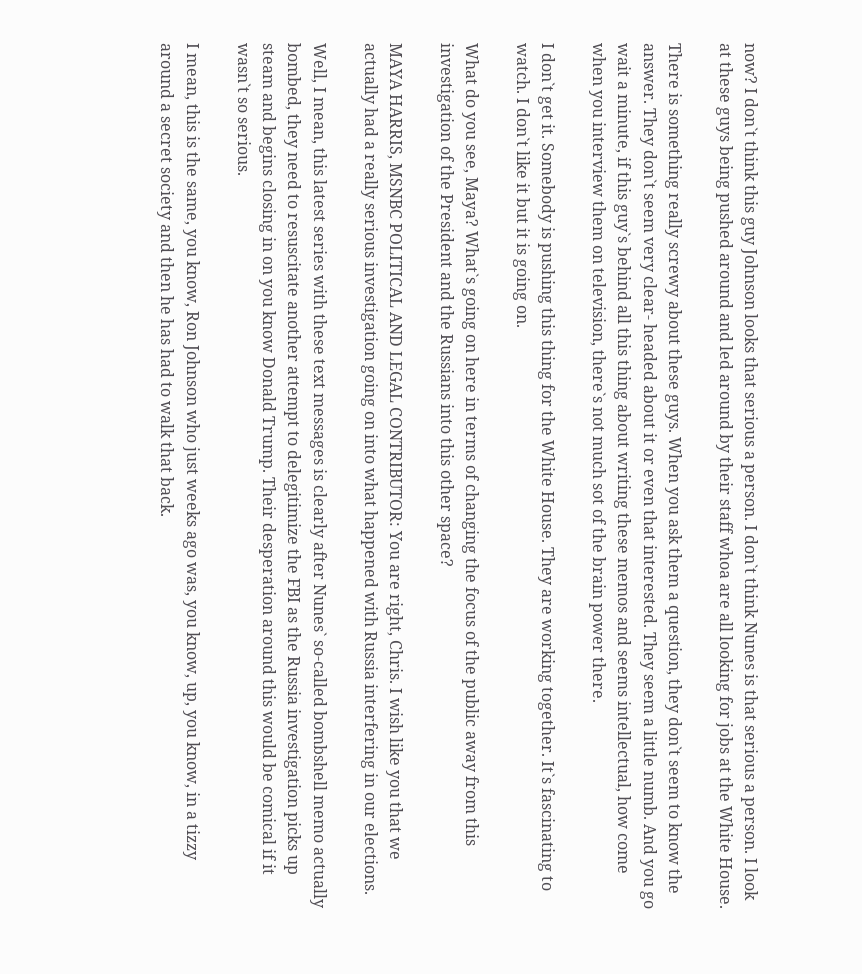now? I don`t think this guy Johnson looks that serious a person. I don`t think Nunes is that serious a person. I look at these guys being pushed around and led around by their staff whoa are all looking for jobs at the White House.

There is something really screwy about these guys. When you ask them a question, they don`t seem to know the answer. They don`t seem very clear- headed about it or even that interested. They seem a little numb. And you go wait a minute, if this guy`s behind all this thing about writing these memos and seems intellectual, how come when you interview them on television, there`s not much sot of the brain power there.

I don`t get it. Somebody is pushing this thing for the White House. They are working together. It`s fascinating to watch. I don`t like it but it is going on.

What do you see, Maya? What`s going on here in terms of changing the focus of the public away from this investigation of the President and the Russians into this other space?

MAYA HARRIS, MSNBC POLITICAL AND LEGAL CONTRIBUTOR: You are right, Chris. I wish like you that we actually had a really serious investigation going on into what happened with Russia interfering in our elections.

Well, I mean, this latest series with these text messages is clearly after Nunes` so-called bombshell memo actually bombed, they need to resuscitate another attempt to delegitimize the FBI as the Russia investigation picks up steam and begins closing in on you know Donald Trump. Their desperation around this would be comical if it wasn`t so serious.

I mean, this is the same, you know, Ron Johnson who just weeks ago was, you know, up, you know, in a tizzy around a secret society and then he has had to walk that back.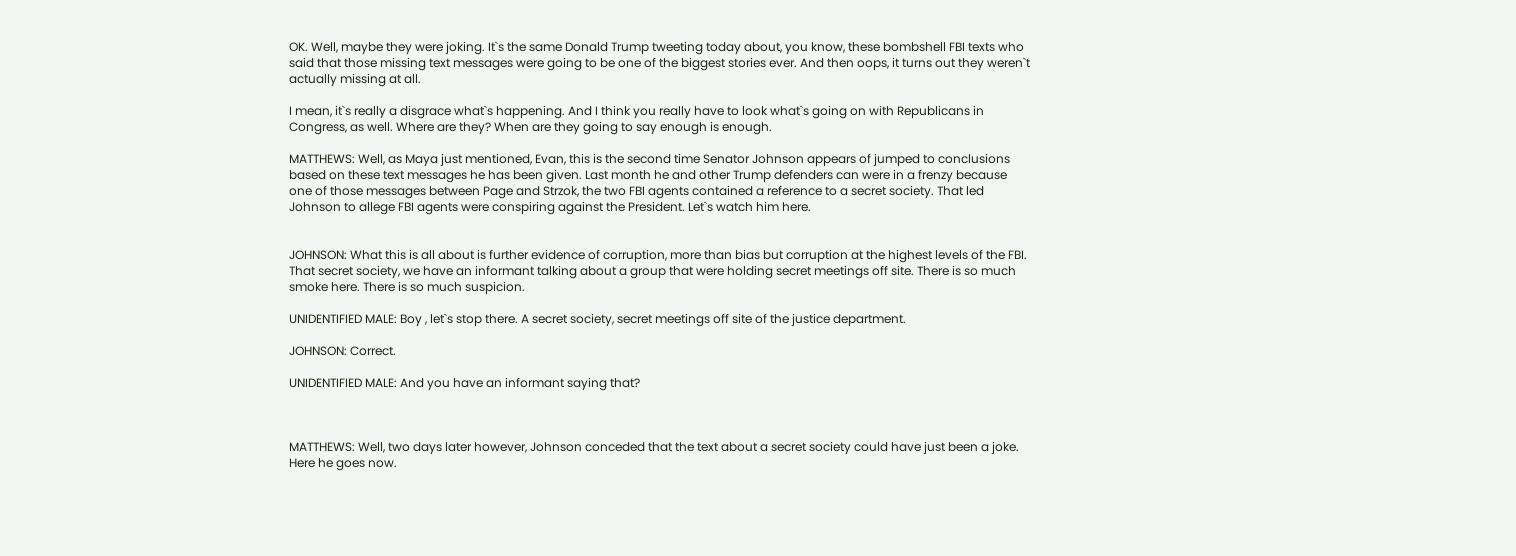OK. Well, maybe they were joking. It`s the same Donald Trump tweeting today about, you know, these bombshell FBI texts who said that those missing text messages were going to be one of the biggest stories ever. And then oops, it turns out they weren`t actually missing at all.

I mean, it`s really a disgrace what`s happening. And I think you really have to look what`s going on with Republicans in Congress, as well. Where are they? When are they going to say enough is enough.

MATTHEWS: Well, as Maya just mentioned, Evan, this is the second time Senator Johnson appears of jumped to conclusions based on these text messages he has been given. Last month he and other Trump defenders can were in a frenzy because one of those messages between Page and Strzok, the two FBI agents contained a reference to a secret society. That led Johnson to allege FBI agents were conspiring against the President. Let`s watch him here.


JOHNSON: What this is all about is further evidence of corruption, more than bias but corruption at the highest levels of the FBI. That secret society, we have an informant talking about a group that were holding secret meetings off site. There is so much smoke here. There is so much suspicion.

UNIDENTIFIED MALE: Boy , let`s stop there. A secret society, secret meetings off site of the justice department.

JOHNSON: Correct.

UNIDENTIFIED MALE: And you have an informant saying that?



MATTHEWS: Well, two days later however, Johnson conceded that the text about a secret society could have just been a joke. Here he goes now.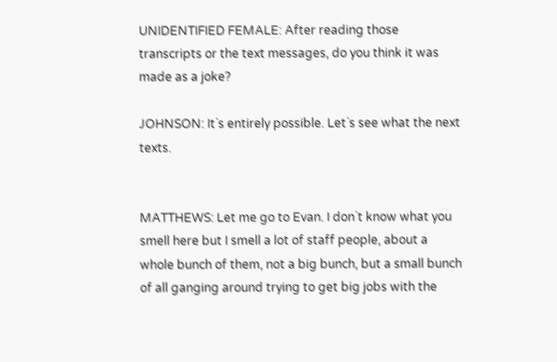UNIDENTIFIED FEMALE: After reading those transcripts or the text messages, do you think it was made as a joke?

JOHNSON: It`s entirely possible. Let`s see what the next texts.


MATTHEWS: Let me go to Evan. I don`t know what you smell here but I smell a lot of staff people, about a whole bunch of them, not a big bunch, but a small bunch of all ganging around trying to get big jobs with the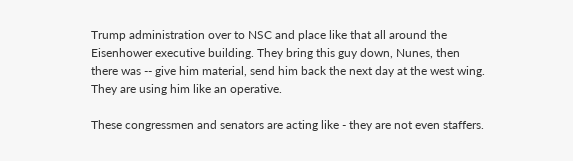Trump administration over to NSC and place like that all around the Eisenhower executive building. They bring this guy down, Nunes, then there was -- give him material, send him back the next day at the west wing. They are using him like an operative.

These congressmen and senators are acting like - they are not even staffers.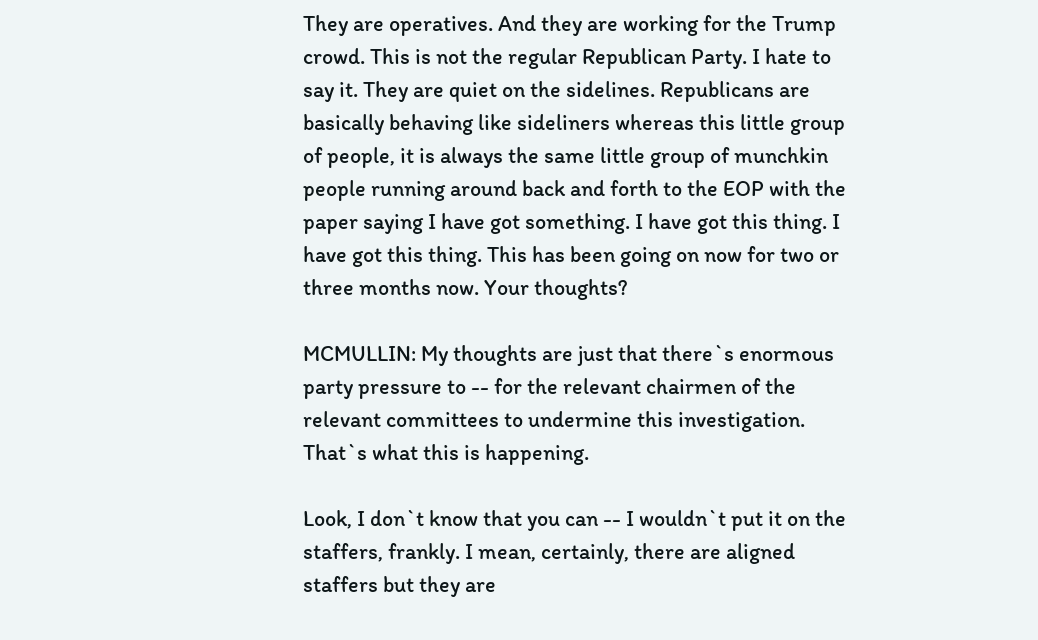They are operatives. And they are working for the Trump crowd. This is not the regular Republican Party. I hate to say it. They are quiet on the sidelines. Republicans are basically behaving like sideliners whereas this little group of people, it is always the same little group of munchkin people running around back and forth to the EOP with the paper saying I have got something. I have got this thing. I have got this thing. This has been going on now for two or three months now. Your thoughts?

MCMULLIN: My thoughts are just that there`s enormous party pressure to -- for the relevant chairmen of the relevant committees to undermine this investigation. That`s what this is happening.

Look, I don`t know that you can -- I wouldn`t put it on the staffers, frankly. I mean, certainly, there are aligned staffers but they are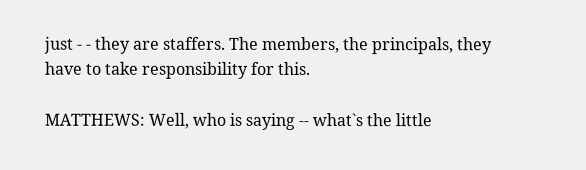just - - they are staffers. The members, the principals, they have to take responsibility for this.

MATTHEWS: Well, who is saying -- what`s the little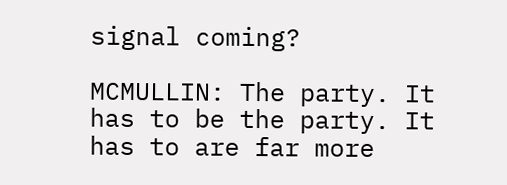signal coming?

MCMULLIN: The party. It has to be the party. It has to are far more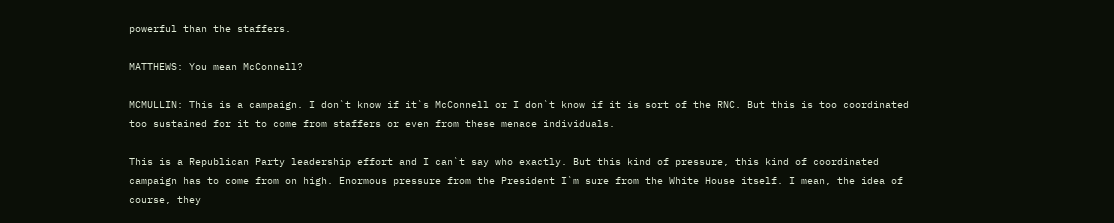powerful than the staffers.

MATTHEWS: You mean McConnell?

MCMULLIN: This is a campaign. I don`t know if it`s McConnell or I don`t know if it is sort of the RNC. But this is too coordinated too sustained for it to come from staffers or even from these menace individuals.

This is a Republican Party leadership effort and I can`t say who exactly. But this kind of pressure, this kind of coordinated campaign has to come from on high. Enormous pressure from the President I`m sure from the White House itself. I mean, the idea of course, they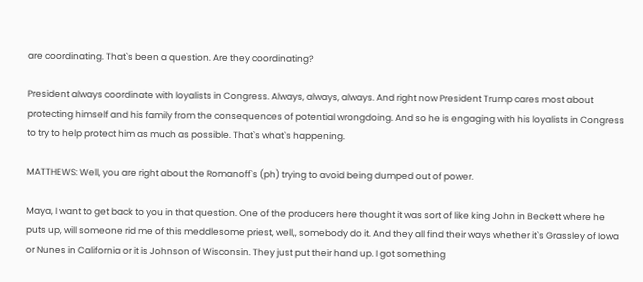are coordinating. That`s been a question. Are they coordinating?

President always coordinate with loyalists in Congress. Always, always, always. And right now President Trump cares most about protecting himself and his family from the consequences of potential wrongdoing. And so he is engaging with his loyalists in Congress to try to help protect him as much as possible. That`s what`s happening.

MATTHEWS: Well, you are right about the Romanoff`s (ph) trying to avoid being dumped out of power.

Maya, I want to get back to you in that question. One of the producers here thought it was sort of like king John in Beckett where he puts up, will someone rid me of this meddlesome priest, well,, somebody do it. And they all find their ways whether it`s Grassley of Iowa or Nunes in California or it is Johnson of Wisconsin. They just put their hand up. I got something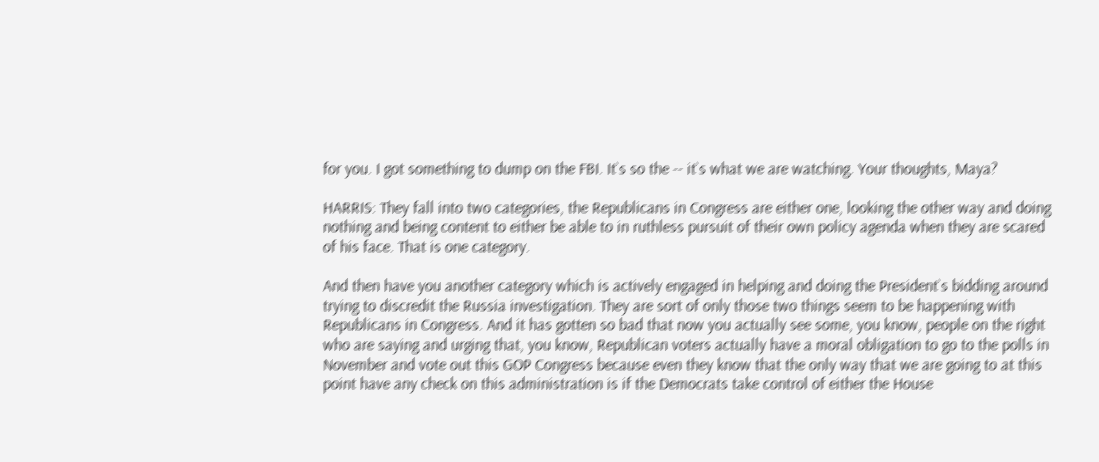for you. I got something to dump on the FBI. It`s so the -- it`s what we are watching. Your thoughts, Maya?

HARRIS: They fall into two categories, the Republicans in Congress are either one, looking the other way and doing nothing and being content to either be able to in ruthless pursuit of their own policy agenda when they are scared of his face. That is one category.

And then have you another category which is actively engaged in helping and doing the President`s bidding around trying to discredit the Russia investigation. They are sort of only those two things seem to be happening with Republicans in Congress. And it has gotten so bad that now you actually see some, you know, people on the right who are saying and urging that, you know, Republican voters actually have a moral obligation to go to the polls in November and vote out this GOP Congress because even they know that the only way that we are going to at this point have any check on this administration is if the Democrats take control of either the House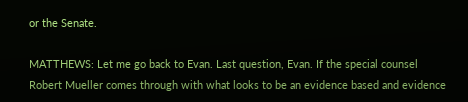or the Senate.

MATTHEWS: Let me go back to Evan. Last question, Evan. If the special counsel Robert Mueller comes through with what looks to be an evidence based and evidence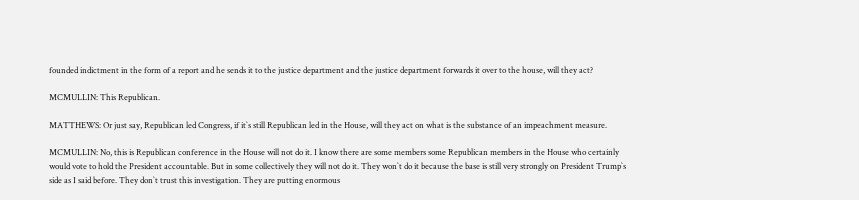founded indictment in the form of a report and he sends it to the justice department and the justice department forwards it over to the house, will they act?

MCMULLIN: This Republican.

MATTHEWS: Or just say, Republican led Congress, if it`s still Republican led in the House, will they act on what is the substance of an impeachment measure.

MCMULLIN: No, this is Republican conference in the House will not do it. I know there are some members some Republican members in the House who certainly would vote to hold the President accountable. But in some collectively they will not do it. They won`t do it because the base is still very strongly on President Trump`s side as I said before. They don`t trust this investigation. They are putting enormous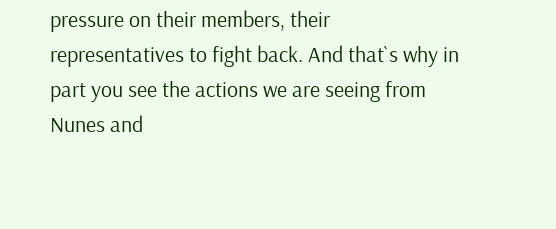pressure on their members, their representatives to fight back. And that`s why in part you see the actions we are seeing from Nunes and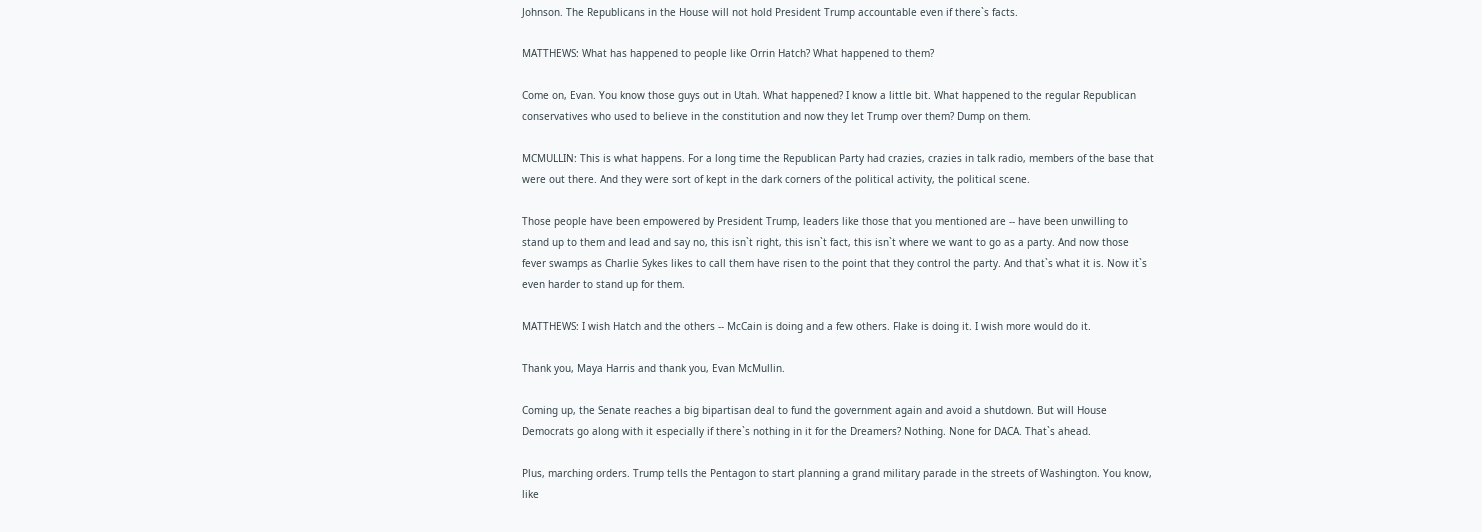Johnson. The Republicans in the House will not hold President Trump accountable even if there`s facts.

MATTHEWS: What has happened to people like Orrin Hatch? What happened to them?

Come on, Evan. You know those guys out in Utah. What happened? I know a little bit. What happened to the regular Republican conservatives who used to believe in the constitution and now they let Trump over them? Dump on them.

MCMULLIN: This is what happens. For a long time the Republican Party had crazies, crazies in talk radio, members of the base that were out there. And they were sort of kept in the dark corners of the political activity, the political scene.

Those people have been empowered by President Trump, leaders like those that you mentioned are -- have been unwilling to stand up to them and lead and say no, this isn`t right, this isn`t fact, this isn`t where we want to go as a party. And now those fever swamps as Charlie Sykes likes to call them have risen to the point that they control the party. And that`s what it is. Now it`s even harder to stand up for them.

MATTHEWS: I wish Hatch and the others -- McCain is doing and a few others. Flake is doing it. I wish more would do it.

Thank you, Maya Harris and thank you, Evan McMullin.

Coming up, the Senate reaches a big bipartisan deal to fund the government again and avoid a shutdown. But will House Democrats go along with it especially if there`s nothing in it for the Dreamers? Nothing. None for DACA. That`s ahead.

Plus, marching orders. Trump tells the Pentagon to start planning a grand military parade in the streets of Washington. You know, like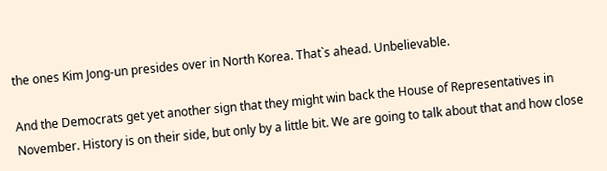the ones Kim Jong-un presides over in North Korea. That`s ahead. Unbelievable.

And the Democrats get yet another sign that they might win back the House of Representatives in November. History is on their side, but only by a little bit. We are going to talk about that and how close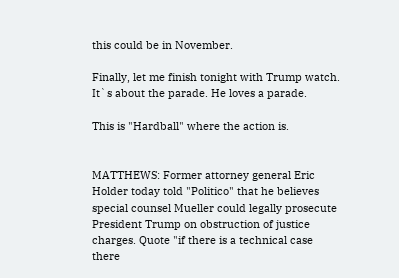this could be in November.

Finally, let me finish tonight with Trump watch. It`s about the parade. He loves a parade.

This is "Hardball" where the action is.


MATTHEWS: Former attorney general Eric Holder today told "Politico" that he believes special counsel Mueller could legally prosecute President Trump on obstruction of justice charges. Quote "if there is a technical case there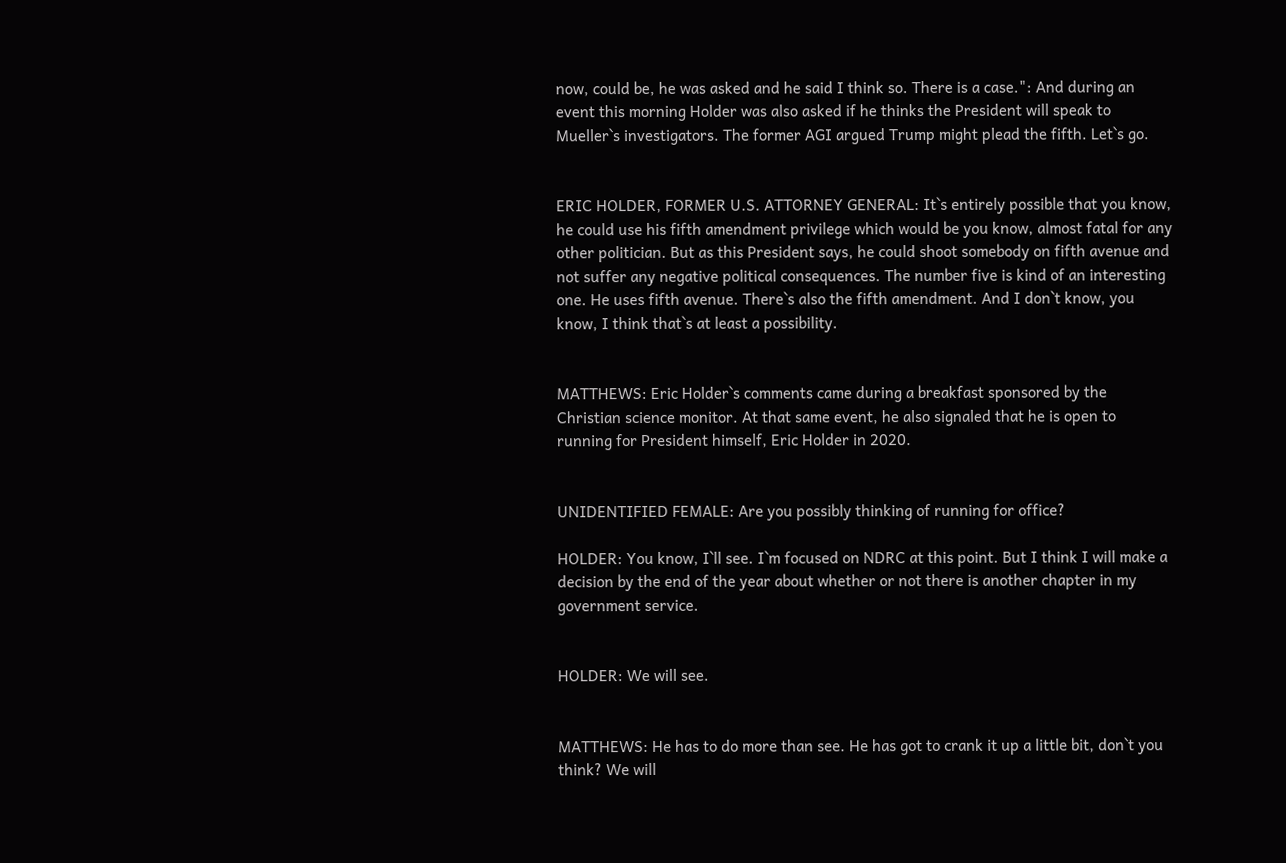now, could be, he was asked and he said I think so. There is a case.": And during an event this morning Holder was also asked if he thinks the President will speak to Mueller`s investigators. The former AGI argued Trump might plead the fifth. Let`s go.


ERIC HOLDER, FORMER U.S. ATTORNEY GENERAL: It`s entirely possible that you know, he could use his fifth amendment privilege which would be you know, almost fatal for any other politician. But as this President says, he could shoot somebody on fifth avenue and not suffer any negative political consequences. The number five is kind of an interesting one. He uses fifth avenue. There`s also the fifth amendment. And I don`t know, you know, I think that`s at least a possibility.


MATTHEWS: Eric Holder`s comments came during a breakfast sponsored by the Christian science monitor. At that same event, he also signaled that he is open to running for President himself, Eric Holder in 2020.


UNIDENTIFIED FEMALE: Are you possibly thinking of running for office?

HOLDER: You know, I`ll see. I`m focused on NDRC at this point. But I think I will make a decision by the end of the year about whether or not there is another chapter in my government service.


HOLDER: We will see.


MATTHEWS: He has to do more than see. He has got to crank it up a little bit, don`t you think? We will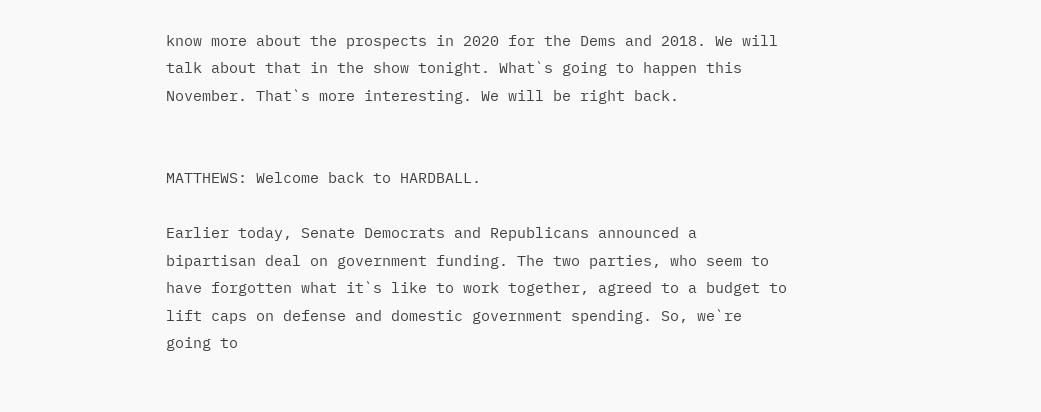know more about the prospects in 2020 for the Dems and 2018. We will talk about that in the show tonight. What`s going to happen this November. That`s more interesting. We will be right back.


MATTHEWS: Welcome back to HARDBALL.

Earlier today, Senate Democrats and Republicans announced a bipartisan deal on government funding. The two parties, who seem to have forgotten what it`s like to work together, agreed to a budget to lift caps on defense and domestic government spending. So, we`re going to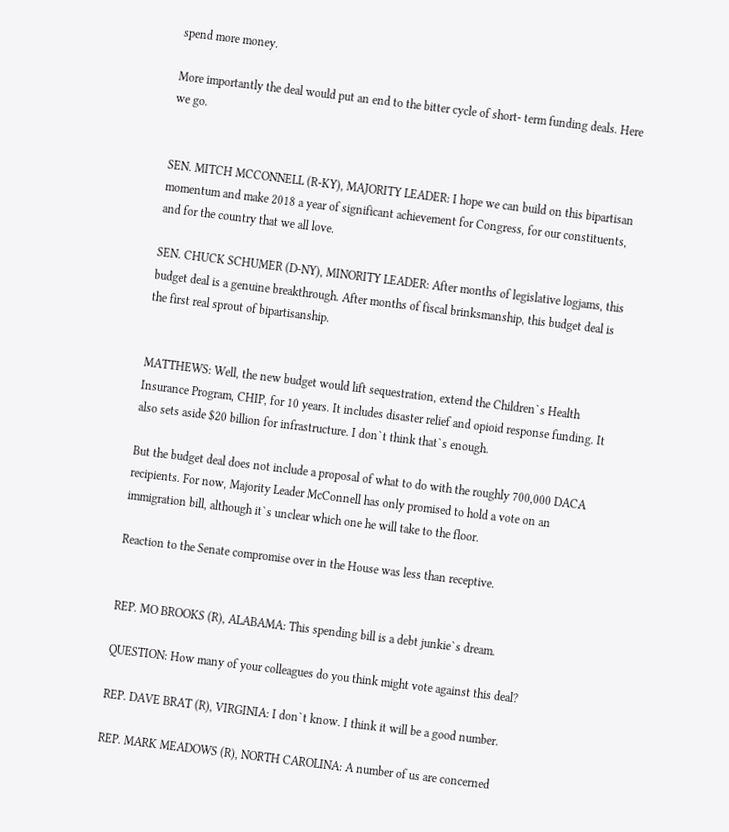spend more money.

More importantly the deal would put an end to the bitter cycle of short- term funding deals. Here we go.


SEN. MITCH MCCONNELL (R-KY), MAJORITY LEADER: I hope we can build on this bipartisan momentum and make 2018 a year of significant achievement for Congress, for our constituents, and for the country that we all love.

SEN. CHUCK SCHUMER (D-NY), MINORITY LEADER: After months of legislative logjams, this budget deal is a genuine breakthrough. After months of fiscal brinksmanship, this budget deal is the first real sprout of bipartisanship.


MATTHEWS: Well, the new budget would lift sequestration, extend the Children`s Health Insurance Program, CHIP, for 10 years. It includes disaster relief and opioid response funding. It also sets aside $20 billion for infrastructure. I don`t think that`s enough.

But the budget deal does not include a proposal of what to do with the roughly 700,000 DACA recipients. For now, Majority Leader McConnell has only promised to hold a vote on an immigration bill, although it`s unclear which one he will take to the floor.

Reaction to the Senate compromise over in the House was less than receptive.


REP. MO BROOKS (R), ALABAMA: This spending bill is a debt junkie`s dream.

QUESTION: How many of your colleagues do you think might vote against this deal?

REP. DAVE BRAT (R), VIRGINIA: I don`t know. I think it will be a good number.

REP. MARK MEADOWS (R), NORTH CAROLINA: A number of us are concerned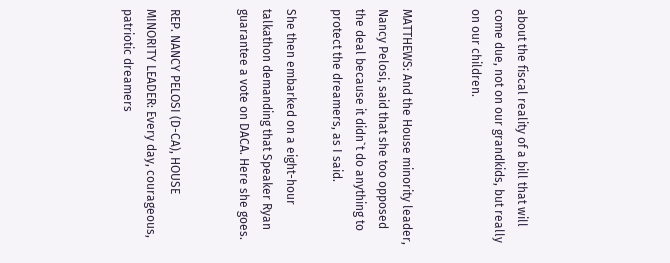about the fiscal reality of a bill that will come due, not on our grandkids, but really on our children.


MATTHEWS: And the House minority leader, Nancy Pelosi, said that she too opposed the deal because it didn`t do anything to protect the dreamers, as I said.

She then embarked on a eight-hour talkathon demanding that Speaker Ryan guarantee a vote on DACA. Here she goes.


REP. NANCY PELOSI (D-CA), HOUSE MINORITY LEADER: Every day, courageous, patriotic dreamers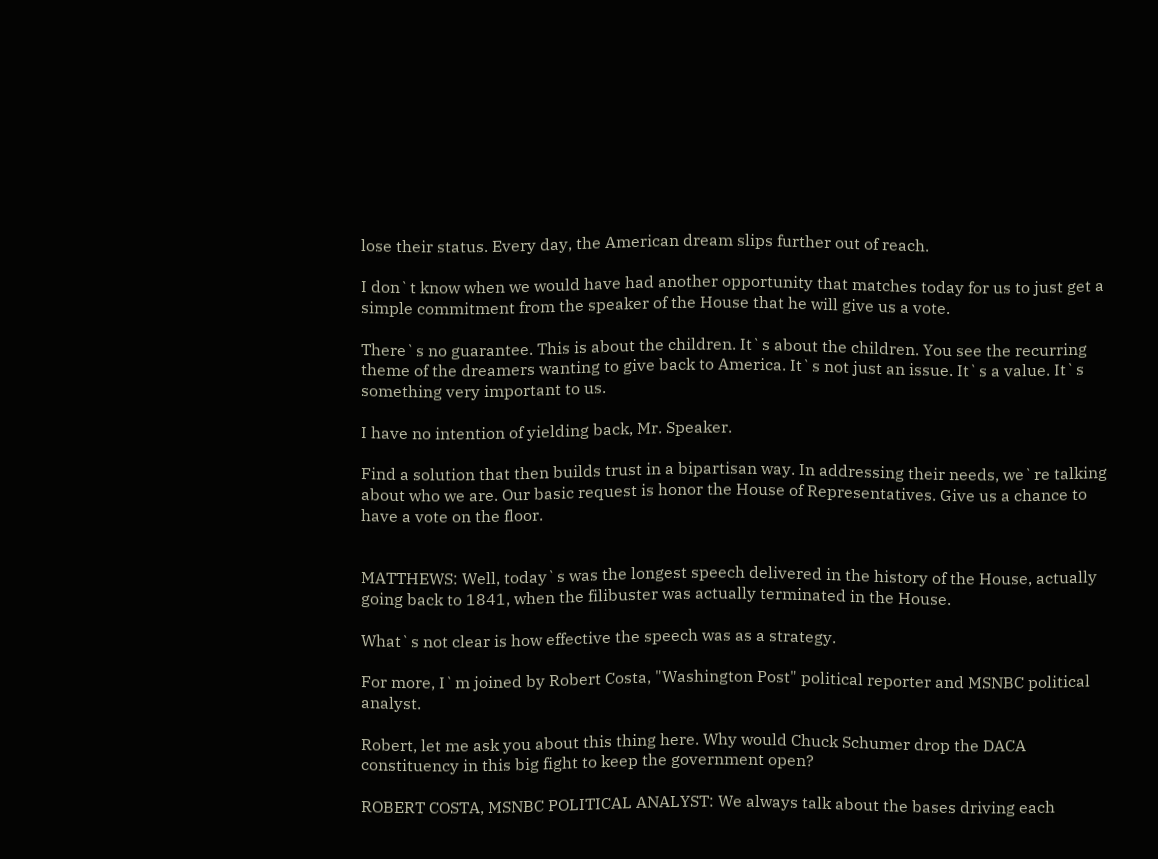lose their status. Every day, the American dream slips further out of reach.

I don`t know when we would have had another opportunity that matches today for us to just get a simple commitment from the speaker of the House that he will give us a vote.

There`s no guarantee. This is about the children. It`s about the children. You see the recurring theme of the dreamers wanting to give back to America. It`s not just an issue. It`s a value. It`s something very important to us.

I have no intention of yielding back, Mr. Speaker.

Find a solution that then builds trust in a bipartisan way. In addressing their needs, we`re talking about who we are. Our basic request is honor the House of Representatives. Give us a chance to have a vote on the floor.


MATTHEWS: Well, today`s was the longest speech delivered in the history of the House, actually going back to 1841, when the filibuster was actually terminated in the House.

What`s not clear is how effective the speech was as a strategy.

For more, I`m joined by Robert Costa, "Washington Post" political reporter and MSNBC political analyst.

Robert, let me ask you about this thing here. Why would Chuck Schumer drop the DACA constituency in this big fight to keep the government open?

ROBERT COSTA, MSNBC POLITICAL ANALYST: We always talk about the bases driving each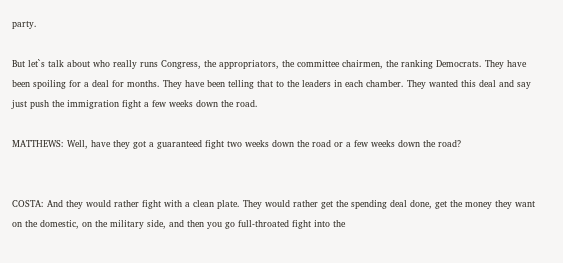party.

But let`s talk about who really runs Congress, the appropriators, the committee chairmen, the ranking Democrats. They have been spoiling for a deal for months. They have been telling that to the leaders in each chamber. They wanted this deal and say just push the immigration fight a few weeks down the road.

MATTHEWS: Well, have they got a guaranteed fight two weeks down the road or a few weeks down the road?


COSTA: And they would rather fight with a clean plate. They would rather get the spending deal done, get the money they want on the domestic, on the military side, and then you go full-throated fight into the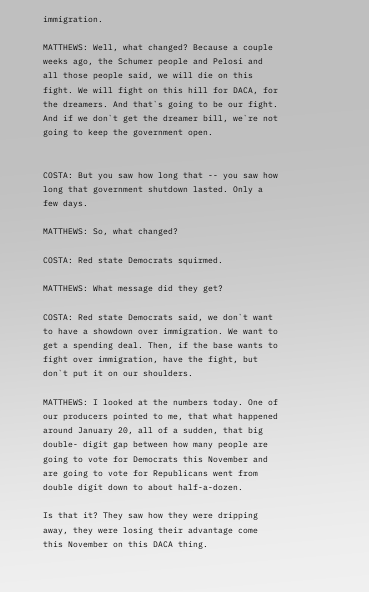immigration.

MATTHEWS: Well, what changed? Because a couple weeks ago, the Schumer people and Pelosi and all those people said, we will die on this fight. We will fight on this hill for DACA, for the dreamers. And that`s going to be our fight. And if we don`t get the dreamer bill, we`re not going to keep the government open.


COSTA: But you saw how long that -- you saw how long that government shutdown lasted. Only a few days.

MATTHEWS: So, what changed?

COSTA: Red state Democrats squirmed.

MATTHEWS: What message did they get?

COSTA: Red state Democrats said, we don`t want to have a showdown over immigration. We want to get a spending deal. Then, if the base wants to fight over immigration, have the fight, but don`t put it on our shoulders.

MATTHEWS: I looked at the numbers today. One of our producers pointed to me, that what happened around January 20, all of a sudden, that big double- digit gap between how many people are going to vote for Democrats this November and are going to vote for Republicans went from double digit down to about half-a-dozen.

Is that it? They saw how they were dripping away, they were losing their advantage come this November on this DACA thing.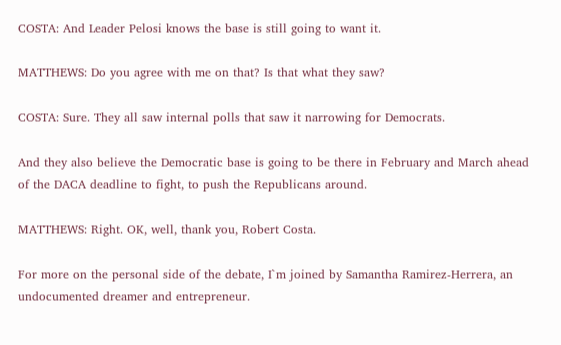COSTA: And Leader Pelosi knows the base is still going to want it.

MATTHEWS: Do you agree with me on that? Is that what they saw?

COSTA: Sure. They all saw internal polls that saw it narrowing for Democrats.

And they also believe the Democratic base is going to be there in February and March ahead of the DACA deadline to fight, to push the Republicans around.

MATTHEWS: Right. OK, well, thank you, Robert Costa.

For more on the personal side of the debate, I`m joined by Samantha Ramirez-Herrera, an undocumented dreamer and entrepreneur.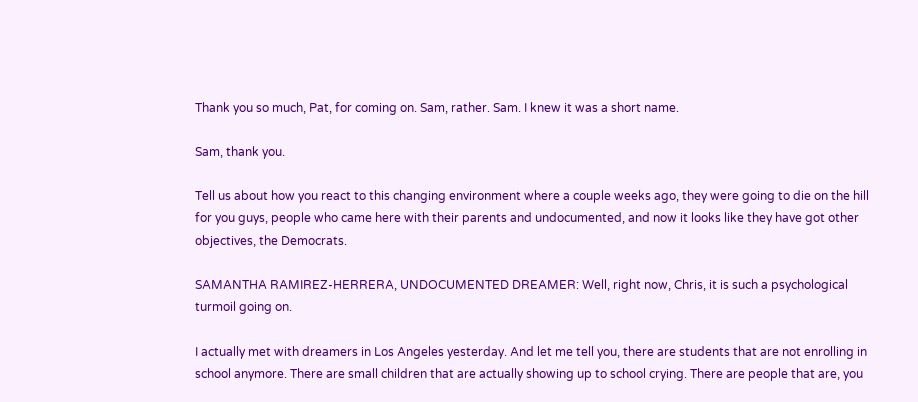Thank you so much, Pat, for coming on. Sam, rather. Sam. I knew it was a short name.

Sam, thank you.

Tell us about how you react to this changing environment where a couple weeks ago, they were going to die on the hill for you guys, people who came here with their parents and undocumented, and now it looks like they have got other objectives, the Democrats.

SAMANTHA RAMIREZ-HERRERA, UNDOCUMENTED DREAMER: Well, right now, Chris, it is such a psychological turmoil going on.

I actually met with dreamers in Los Angeles yesterday. And let me tell you, there are students that are not enrolling in school anymore. There are small children that are actually showing up to school crying. There are people that are, you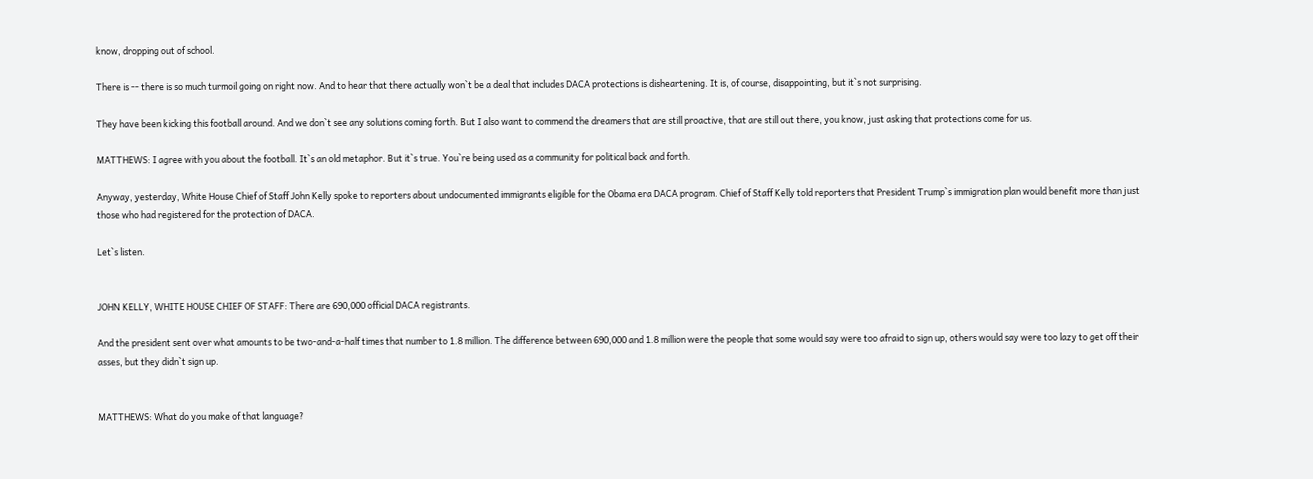know, dropping out of school.

There is -- there is so much turmoil going on right now. And to hear that there actually won`t be a deal that includes DACA protections is disheartening. It is, of course, disappointing, but it`s not surprising.

They have been kicking this football around. And we don`t see any solutions coming forth. But I also want to commend the dreamers that are still proactive, that are still out there, you know, just asking that protections come for us.

MATTHEWS: I agree with you about the football. It`s an old metaphor. But it`s true. You`re being used as a community for political back and forth.

Anyway, yesterday, White House Chief of Staff John Kelly spoke to reporters about undocumented immigrants eligible for the Obama era DACA program. Chief of Staff Kelly told reporters that President Trump`s immigration plan would benefit more than just those who had registered for the protection of DACA.

Let`s listen.


JOHN KELLY, WHITE HOUSE CHIEF OF STAFF: There are 690,000 official DACA registrants.

And the president sent over what amounts to be two-and-a-half times that number to 1.8 million. The difference between 690,000 and 1.8 million were the people that some would say were too afraid to sign up, others would say were too lazy to get off their asses, but they didn`t sign up.


MATTHEWS: What do you make of that language?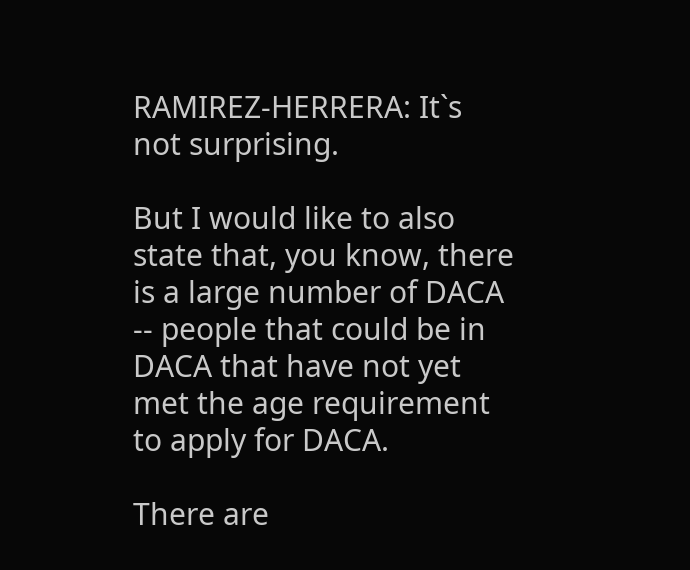RAMIREZ-HERRERA: It`s not surprising.

But I would like to also state that, you know, there is a large number of DACA -- people that could be in DACA that have not yet met the age requirement to apply for DACA.

There are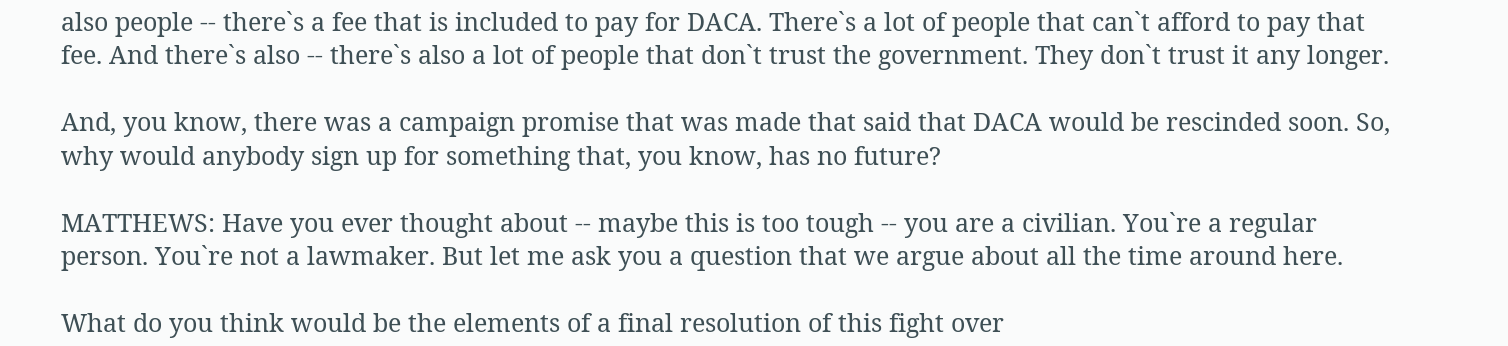also people -- there`s a fee that is included to pay for DACA. There`s a lot of people that can`t afford to pay that fee. And there`s also -- there`s also a lot of people that don`t trust the government. They don`t trust it any longer.

And, you know, there was a campaign promise that was made that said that DACA would be rescinded soon. So, why would anybody sign up for something that, you know, has no future?

MATTHEWS: Have you ever thought about -- maybe this is too tough -- you are a civilian. You`re a regular person. You`re not a lawmaker. But let me ask you a question that we argue about all the time around here.

What do you think would be the elements of a final resolution of this fight over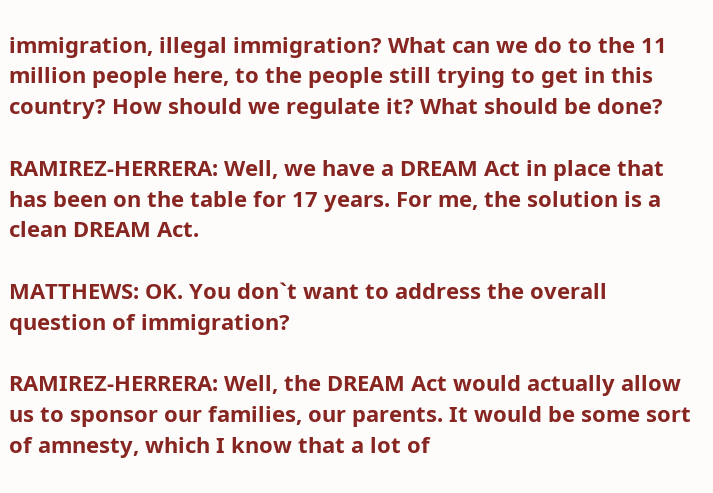immigration, illegal immigration? What can we do to the 11 million people here, to the people still trying to get in this country? How should we regulate it? What should be done?

RAMIREZ-HERRERA: Well, we have a DREAM Act in place that has been on the table for 17 years. For me, the solution is a clean DREAM Act.

MATTHEWS: OK. You don`t want to address the overall question of immigration?

RAMIREZ-HERRERA: Well, the DREAM Act would actually allow us to sponsor our families, our parents. It would be some sort of amnesty, which I know that a lot of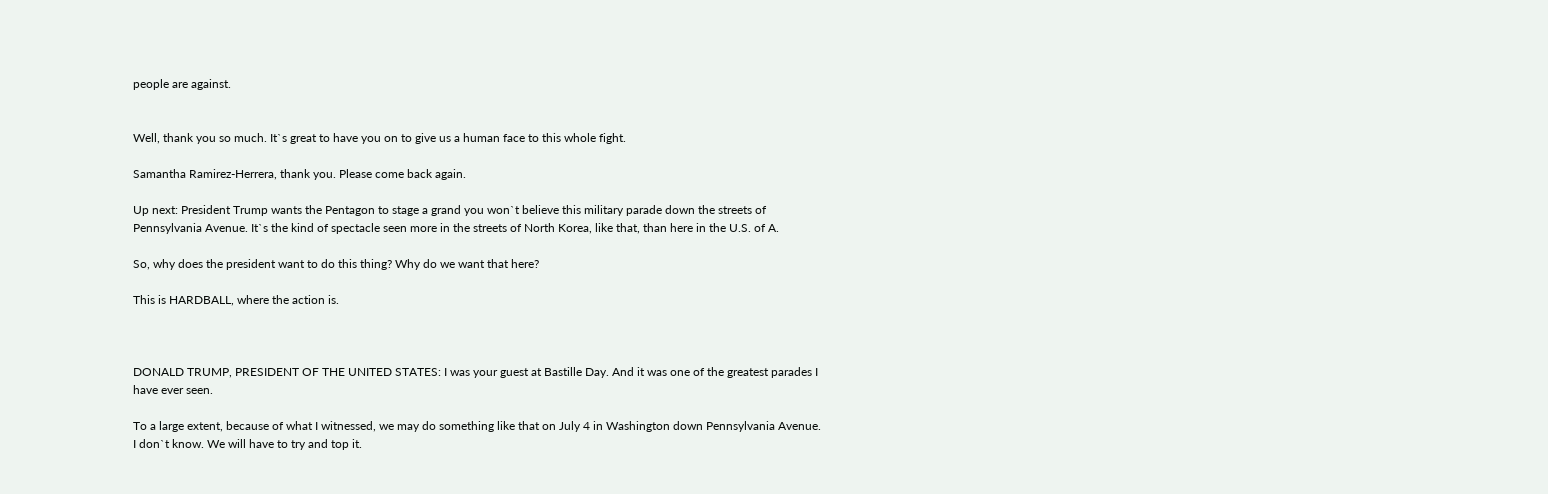people are against.


Well, thank you so much. It`s great to have you on to give us a human face to this whole fight.

Samantha Ramirez-Herrera, thank you. Please come back again.

Up next: President Trump wants the Pentagon to stage a grand you won`t believe this military parade down the streets of Pennsylvania Avenue. It`s the kind of spectacle seen more in the streets of North Korea, like that, than here in the U.S. of A.

So, why does the president want to do this thing? Why do we want that here?

This is HARDBALL, where the action is.



DONALD TRUMP, PRESIDENT OF THE UNITED STATES: I was your guest at Bastille Day. And it was one of the greatest parades I have ever seen.

To a large extent, because of what I witnessed, we may do something like that on July 4 in Washington down Pennsylvania Avenue. I don`t know. We will have to try and top it.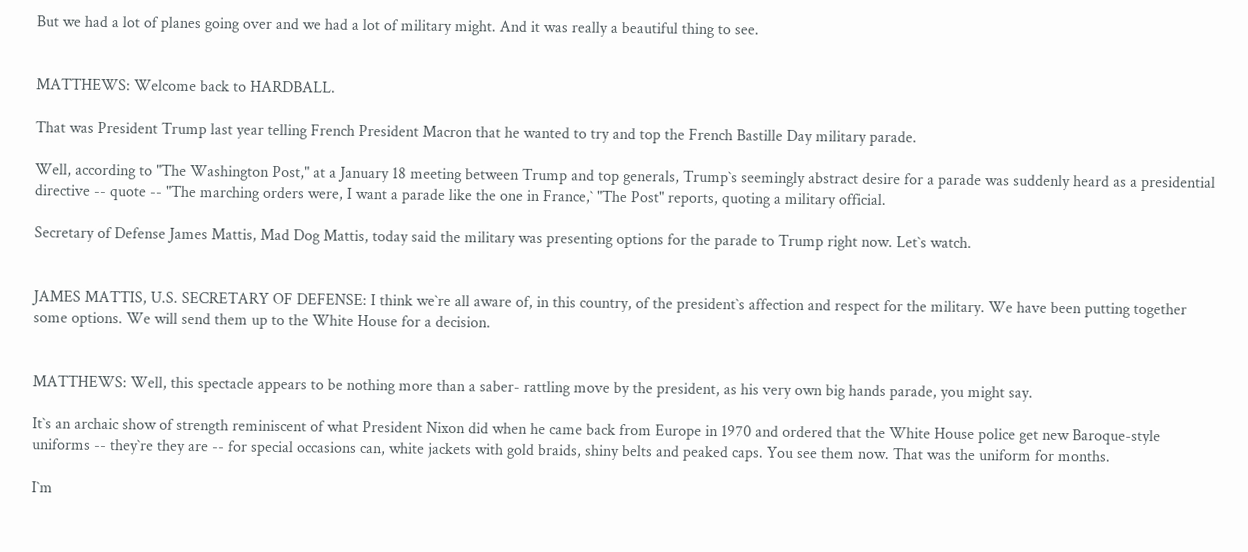But we had a lot of planes going over and we had a lot of military might. And it was really a beautiful thing to see.


MATTHEWS: Welcome back to HARDBALL.

That was President Trump last year telling French President Macron that he wanted to try and top the French Bastille Day military parade.

Well, according to "The Washington Post," at a January 18 meeting between Trump and top generals, Trump`s seemingly abstract desire for a parade was suddenly heard as a presidential directive -- quote -- "The marching orders were, I want a parade like the one in France,` "The Post" reports, quoting a military official.

Secretary of Defense James Mattis, Mad Dog Mattis, today said the military was presenting options for the parade to Trump right now. Let`s watch.


JAMES MATTIS, U.S. SECRETARY OF DEFENSE: I think we`re all aware of, in this country, of the president`s affection and respect for the military. We have been putting together some options. We will send them up to the White House for a decision.


MATTHEWS: Well, this spectacle appears to be nothing more than a saber- rattling move by the president, as his very own big hands parade, you might say.

It`s an archaic show of strength reminiscent of what President Nixon did when he came back from Europe in 1970 and ordered that the White House police get new Baroque-style uniforms -- they`re they are -- for special occasions can, white jackets with gold braids, shiny belts and peaked caps. You see them now. That was the uniform for months.

I`m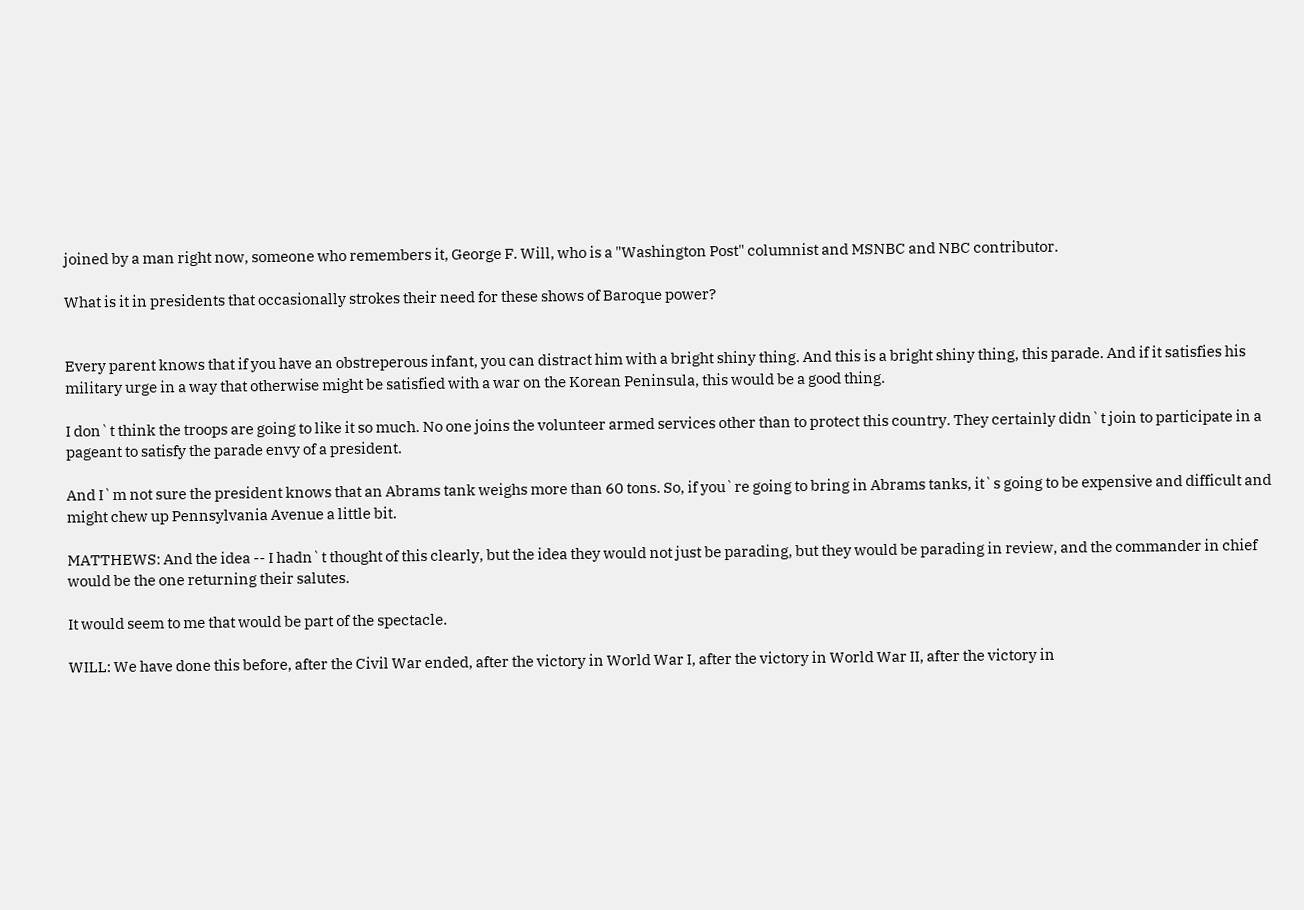joined by a man right now, someone who remembers it, George F. Will, who is a "Washington Post" columnist and MSNBC and NBC contributor.

What is it in presidents that occasionally strokes their need for these shows of Baroque power?


Every parent knows that if you have an obstreperous infant, you can distract him with a bright shiny thing. And this is a bright shiny thing, this parade. And if it satisfies his military urge in a way that otherwise might be satisfied with a war on the Korean Peninsula, this would be a good thing.

I don`t think the troops are going to like it so much. No one joins the volunteer armed services other than to protect this country. They certainly didn`t join to participate in a pageant to satisfy the parade envy of a president.

And I`m not sure the president knows that an Abrams tank weighs more than 60 tons. So, if you`re going to bring in Abrams tanks, it`s going to be expensive and difficult and might chew up Pennsylvania Avenue a little bit.

MATTHEWS: And the idea -- I hadn`t thought of this clearly, but the idea they would not just be parading, but they would be parading in review, and the commander in chief would be the one returning their salutes.

It would seem to me that would be part of the spectacle.

WILL: We have done this before, after the Civil War ended, after the victory in World War I, after the victory in World War II, after the victory in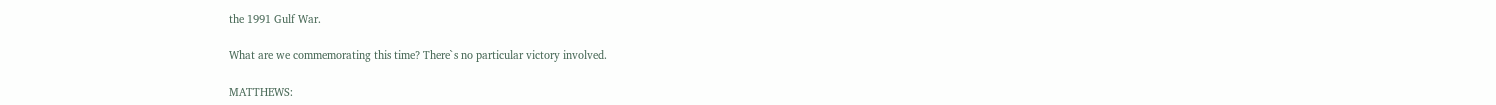the 1991 Gulf War.

What are we commemorating this time? There`s no particular victory involved.

MATTHEWS: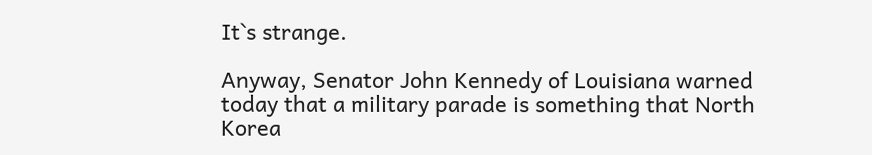It`s strange.

Anyway, Senator John Kennedy of Louisiana warned today that a military parade is something that North Korea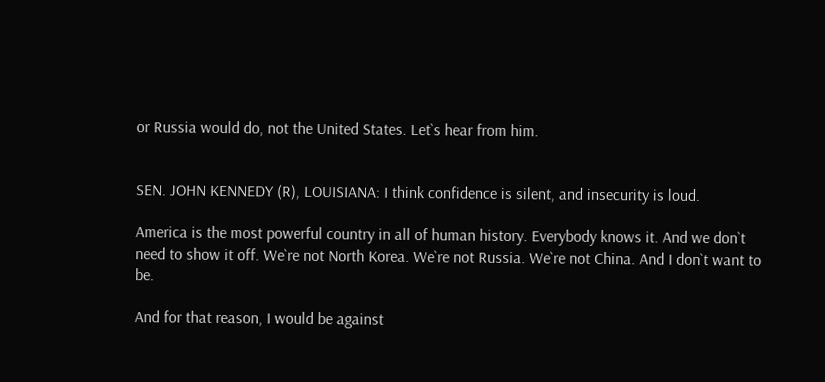or Russia would do, not the United States. Let`s hear from him.


SEN. JOHN KENNEDY (R), LOUISIANA: I think confidence is silent, and insecurity is loud.

America is the most powerful country in all of human history. Everybody knows it. And we don`t need to show it off. We`re not North Korea. We`re not Russia. We`re not China. And I don`t want to be.

And for that reason, I would be against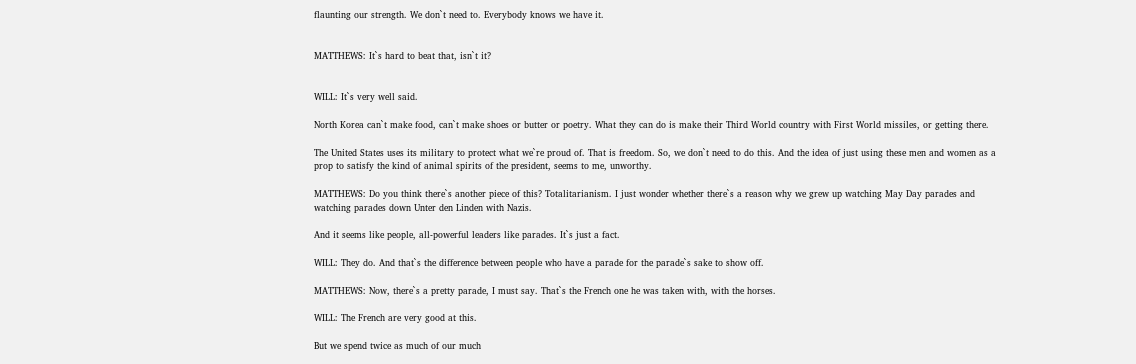flaunting our strength. We don`t need to. Everybody knows we have it.


MATTHEWS: It`s hard to beat that, isn`t it?


WILL: It`s very well said.

North Korea can`t make food, can`t make shoes or butter or poetry. What they can do is make their Third World country with First World missiles, or getting there.

The United States uses its military to protect what we`re proud of. That is freedom. So, we don`t need to do this. And the idea of just using these men and women as a prop to satisfy the kind of animal spirits of the president, seems to me, unworthy.

MATTHEWS: Do you think there`s another piece of this? Totalitarianism. I just wonder whether there`s a reason why we grew up watching May Day parades and watching parades down Unter den Linden with Nazis.

And it seems like people, all-powerful leaders like parades. It`s just a fact.

WILL: They do. And that`s the difference between people who have a parade for the parade`s sake to show off.

MATTHEWS: Now, there`s a pretty parade, I must say. That`s the French one he was taken with, with the horses.

WILL: The French are very good at this.

But we spend twice as much of our much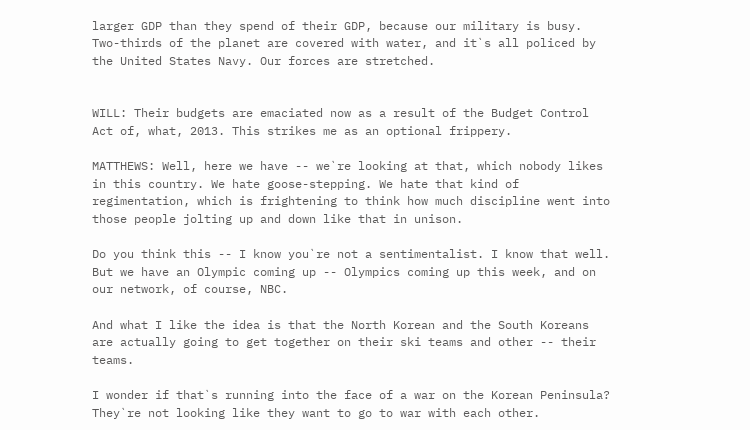larger GDP than they spend of their GDP, because our military is busy. Two-thirds of the planet are covered with water, and it`s all policed by the United States Navy. Our forces are stretched.


WILL: Their budgets are emaciated now as a result of the Budget Control Act of, what, 2013. This strikes me as an optional frippery.

MATTHEWS: Well, here we have -- we`re looking at that, which nobody likes in this country. We hate goose-stepping. We hate that kind of regimentation, which is frightening to think how much discipline went into those people jolting up and down like that in unison.

Do you think this -- I know you`re not a sentimentalist. I know that well. But we have an Olympic coming up -- Olympics coming up this week, and on our network, of course, NBC.

And what I like the idea is that the North Korean and the South Koreans are actually going to get together on their ski teams and other -- their teams.

I wonder if that`s running into the face of a war on the Korean Peninsula? They`re not looking like they want to go to war with each other.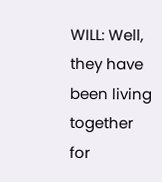WILL: Well, they have been living together for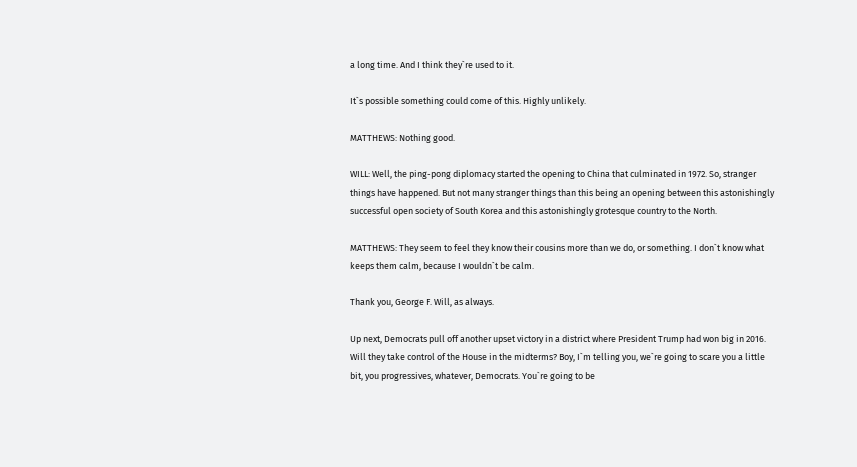a long time. And I think they`re used to it.

It`s possible something could come of this. Highly unlikely.

MATTHEWS: Nothing good.

WILL: Well, the ping-pong diplomacy started the opening to China that culminated in 1972. So, stranger things have happened. But not many stranger things than this being an opening between this astonishingly successful open society of South Korea and this astonishingly grotesque country to the North.

MATTHEWS: They seem to feel they know their cousins more than we do, or something. I don`t know what keeps them calm, because I wouldn`t be calm.

Thank you, George F. Will, as always.

Up next, Democrats pull off another upset victory in a district where President Trump had won big in 2016. Will they take control of the House in the midterms? Boy, I`m telling you, we`re going to scare you a little bit, you progressives, whatever, Democrats. You`re going to be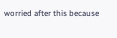worried after this because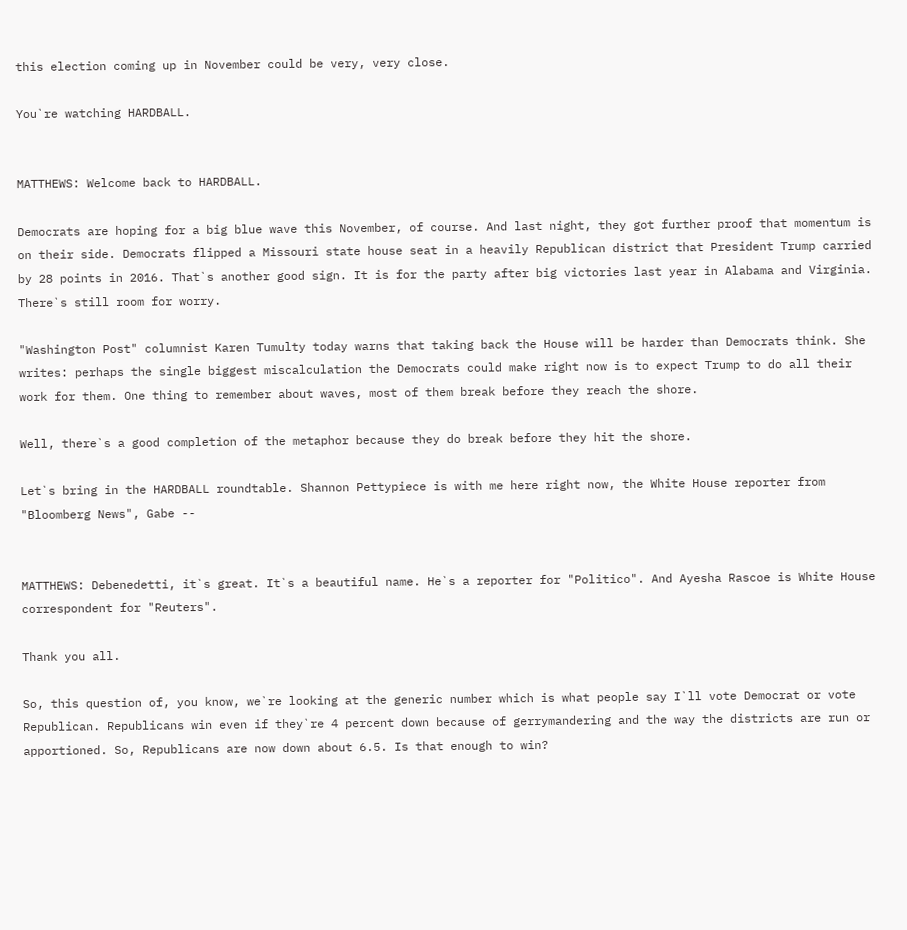this election coming up in November could be very, very close.

You`re watching HARDBALL.


MATTHEWS: Welcome back to HARDBALL.

Democrats are hoping for a big blue wave this November, of course. And last night, they got further proof that momentum is on their side. Democrats flipped a Missouri state house seat in a heavily Republican district that President Trump carried by 28 points in 2016. That`s another good sign. It is for the party after big victories last year in Alabama and Virginia. There`s still room for worry.

"Washington Post" columnist Karen Tumulty today warns that taking back the House will be harder than Democrats think. She writes: perhaps the single biggest miscalculation the Democrats could make right now is to expect Trump to do all their work for them. One thing to remember about waves, most of them break before they reach the shore.

Well, there`s a good completion of the metaphor because they do break before they hit the shore.

Let`s bring in the HARDBALL roundtable. Shannon Pettypiece is with me here right now, the White House reporter from "Bloomberg News", Gabe --


MATTHEWS: Debenedetti, it`s great. It`s a beautiful name. He`s a reporter for "Politico". And Ayesha Rascoe is White House correspondent for "Reuters".

Thank you all.

So, this question of, you know, we`re looking at the generic number which is what people say I`ll vote Democrat or vote Republican. Republicans win even if they`re 4 percent down because of gerrymandering and the way the districts are run or apportioned. So, Republicans are now down about 6.5. Is that enough to win?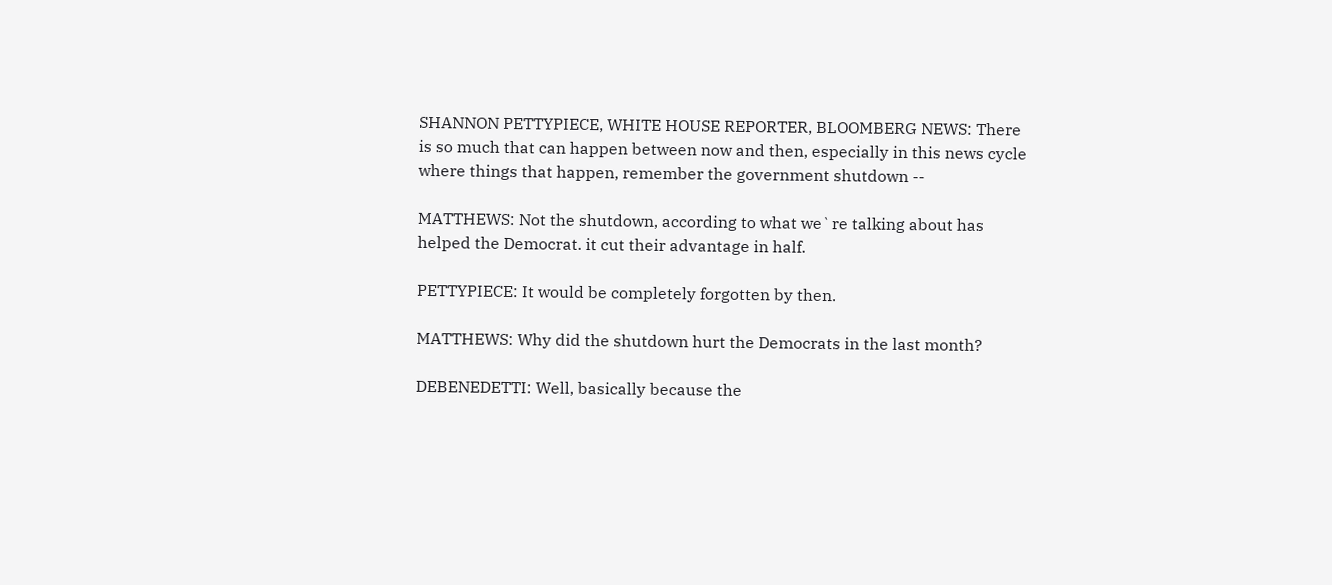SHANNON PETTYPIECE, WHITE HOUSE REPORTER, BLOOMBERG NEWS: There is so much that can happen between now and then, especially in this news cycle where things that happen, remember the government shutdown --

MATTHEWS: Not the shutdown, according to what we`re talking about has helped the Democrat. it cut their advantage in half.

PETTYPIECE: It would be completely forgotten by then.

MATTHEWS: Why did the shutdown hurt the Democrats in the last month?

DEBENEDETTI: Well, basically because the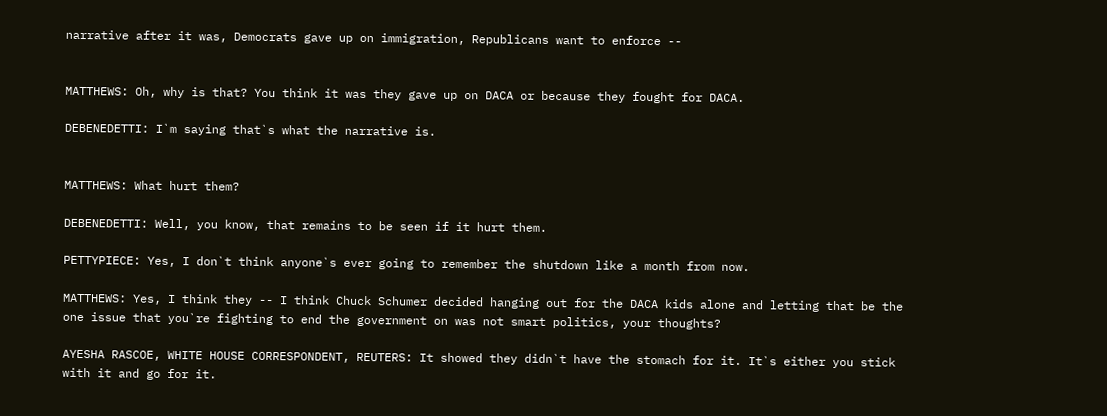narrative after it was, Democrats gave up on immigration, Republicans want to enforce --


MATTHEWS: Oh, why is that? You think it was they gave up on DACA or because they fought for DACA.

DEBENEDETTI: I`m saying that`s what the narrative is.


MATTHEWS: What hurt them?

DEBENEDETTI: Well, you know, that remains to be seen if it hurt them.

PETTYPIECE: Yes, I don`t think anyone`s ever going to remember the shutdown like a month from now.

MATTHEWS: Yes, I think they -- I think Chuck Schumer decided hanging out for the DACA kids alone and letting that be the one issue that you`re fighting to end the government on was not smart politics, your thoughts?

AYESHA RASCOE, WHITE HOUSE CORRESPONDENT, REUTERS: It showed they didn`t have the stomach for it. It`s either you stick with it and go for it.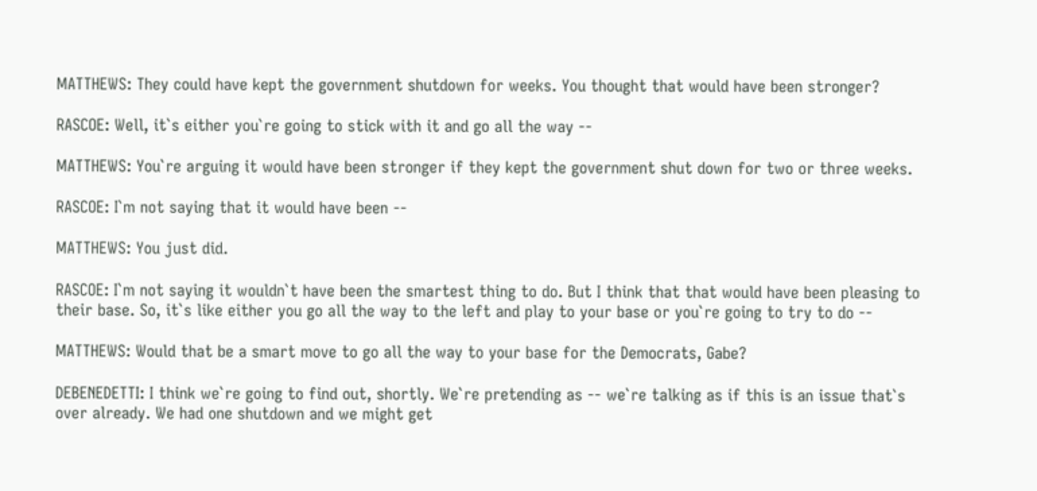MATTHEWS: They could have kept the government shutdown for weeks. You thought that would have been stronger?

RASCOE: Well, it`s either you`re going to stick with it and go all the way --

MATTHEWS: You`re arguing it would have been stronger if they kept the government shut down for two or three weeks.

RASCOE: I`m not saying that it would have been --

MATTHEWS: You just did.

RASCOE: I`m not saying it wouldn`t have been the smartest thing to do. But I think that that would have been pleasing to their base. So, it`s like either you go all the way to the left and play to your base or you`re going to try to do --

MATTHEWS: Would that be a smart move to go all the way to your base for the Democrats, Gabe?

DEBENEDETTI: I think we`re going to find out, shortly. We`re pretending as -- we`re talking as if this is an issue that`s over already. We had one shutdown and we might get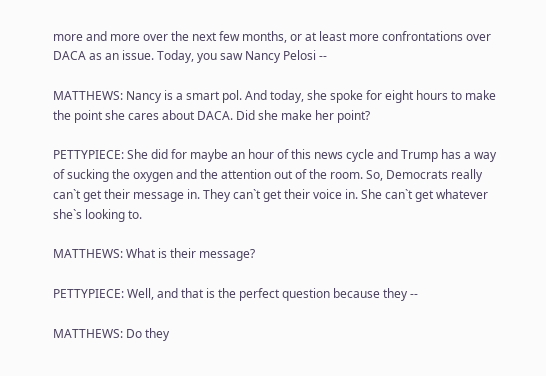more and more over the next few months, or at least more confrontations over DACA as an issue. Today, you saw Nancy Pelosi --

MATTHEWS: Nancy is a smart pol. And today, she spoke for eight hours to make the point she cares about DACA. Did she make her point?

PETTYPIECE: She did for maybe an hour of this news cycle and Trump has a way of sucking the oxygen and the attention out of the room. So, Democrats really can`t get their message in. They can`t get their voice in. She can`t get whatever she`s looking to.

MATTHEWS: What is their message?

PETTYPIECE: Well, and that is the perfect question because they --

MATTHEWS: Do they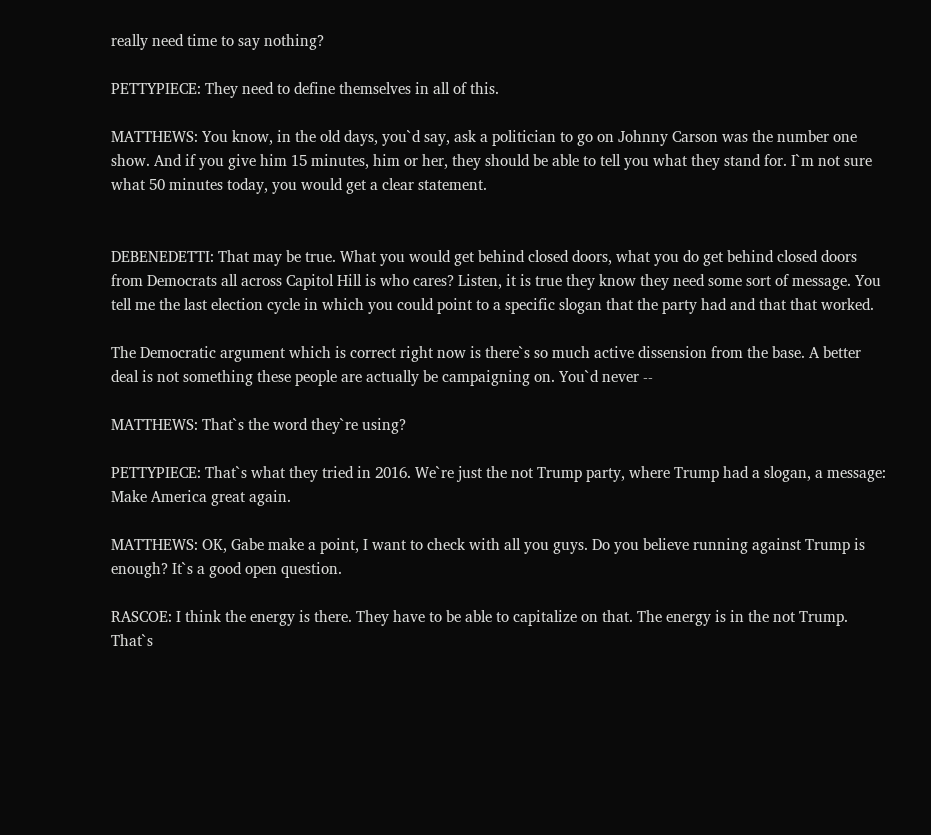really need time to say nothing?

PETTYPIECE: They need to define themselves in all of this.

MATTHEWS: You know, in the old days, you`d say, ask a politician to go on Johnny Carson was the number one show. And if you give him 15 minutes, him or her, they should be able to tell you what they stand for. I`m not sure what 50 minutes today, you would get a clear statement.


DEBENEDETTI: That may be true. What you would get behind closed doors, what you do get behind closed doors from Democrats all across Capitol Hill is who cares? Listen, it is true they know they need some sort of message. You tell me the last election cycle in which you could point to a specific slogan that the party had and that that worked.

The Democratic argument which is correct right now is there`s so much active dissension from the base. A better deal is not something these people are actually be campaigning on. You`d never --

MATTHEWS: That`s the word they`re using?

PETTYPIECE: That`s what they tried in 2016. We`re just the not Trump party, where Trump had a slogan, a message: Make America great again.

MATTHEWS: OK, Gabe make a point, I want to check with all you guys. Do you believe running against Trump is enough? It`s a good open question.

RASCOE: I think the energy is there. They have to be able to capitalize on that. The energy is in the not Trump. That`s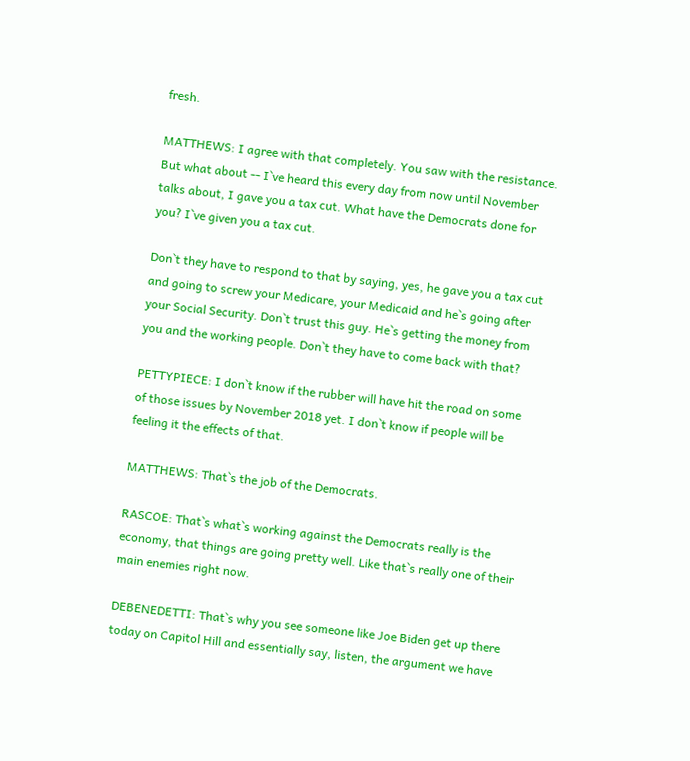fresh.

MATTHEWS: I agree with that completely. You saw with the resistance. But what about -- I`ve heard this every day from now until November talks about, I gave you a tax cut. What have the Democrats done for you? I`ve given you a tax cut.

Don`t they have to respond to that by saying, yes, he gave you a tax cut and going to screw your Medicare, your Medicaid and he`s going after your Social Security. Don`t trust this guy. He`s getting the money from you and the working people. Don`t they have to come back with that?

PETTYPIECE: I don`t know if the rubber will have hit the road on some of those issues by November 2018 yet. I don`t know if people will be feeling it the effects of that.

MATTHEWS: That`s the job of the Democrats.

RASCOE: That`s what`s working against the Democrats really is the economy, that things are going pretty well. Like that`s really one of their main enemies right now.

DEBENEDETTI: That`s why you see someone like Joe Biden get up there today on Capitol Hill and essentially say, listen, the argument we have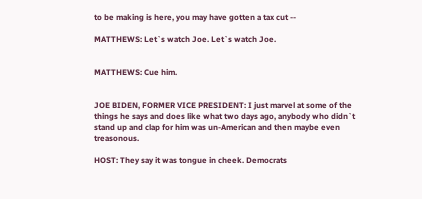to be making is here, you may have gotten a tax cut --

MATTHEWS: Let`s watch Joe. Let`s watch Joe.


MATTHEWS: Cue him.


JOE BIDEN, FORMER VICE PRESIDENT: I just marvel at some of the things he says and does like what two days ago, anybody who didn`t stand up and clap for him was un-American and then maybe even treasonous.

HOST: They say it was tongue in cheek. Democrats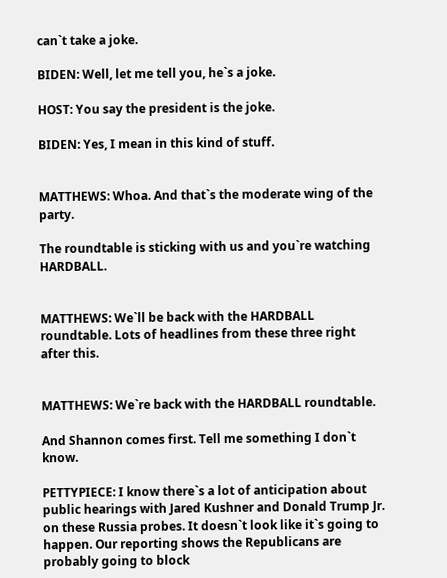can`t take a joke.

BIDEN: Well, let me tell you, he`s a joke.

HOST: You say the president is the joke.

BIDEN: Yes, I mean in this kind of stuff.


MATTHEWS: Whoa. And that`s the moderate wing of the party.

The roundtable is sticking with us and you`re watching HARDBALL.


MATTHEWS: We`ll be back with the HARDBALL roundtable. Lots of headlines from these three right after this.


MATTHEWS: We`re back with the HARDBALL roundtable.

And Shannon comes first. Tell me something I don`t know.

PETTYPIECE: I know there`s a lot of anticipation about public hearings with Jared Kushner and Donald Trump Jr. on these Russia probes. It doesn`t look like it`s going to happen. Our reporting shows the Republicans are probably going to block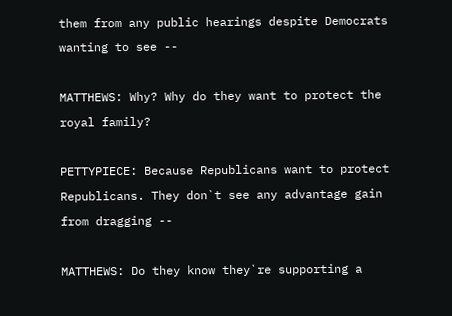them from any public hearings despite Democrats wanting to see --

MATTHEWS: Why? Why do they want to protect the royal family?

PETTYPIECE: Because Republicans want to protect Republicans. They don`t see any advantage gain from dragging --

MATTHEWS: Do they know they`re supporting a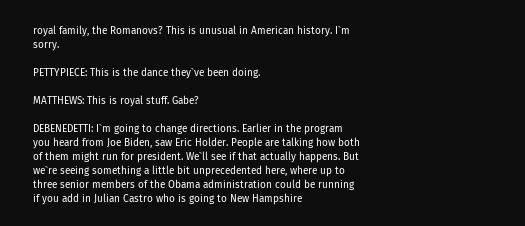royal family, the Romanovs? This is unusual in American history. I`m sorry.

PETTYPIECE: This is the dance they`ve been doing.

MATTHEWS: This is royal stuff. Gabe?

DEBENEDETTI: I`m going to change directions. Earlier in the program you heard from Joe Biden, saw Eric Holder. People are talking how both of them might run for president. We`ll see if that actually happens. But we`re seeing something a little bit unprecedented here, where up to three senior members of the Obama administration could be running if you add in Julian Castro who is going to New Hampshire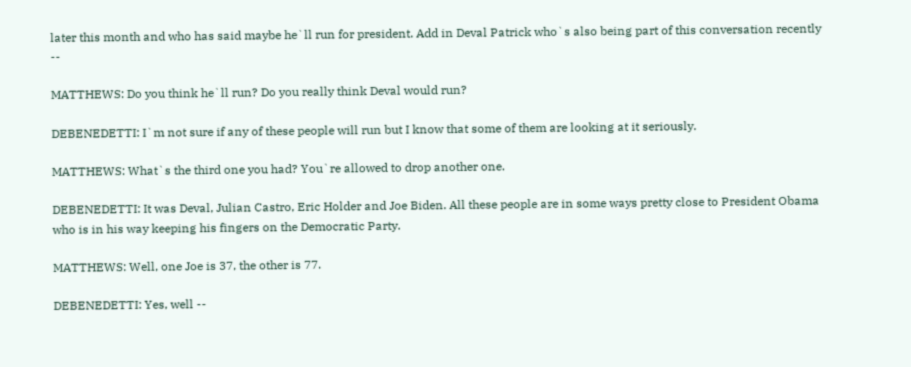later this month and who has said maybe he`ll run for president. Add in Deval Patrick who`s also being part of this conversation recently --

MATTHEWS: Do you think he`ll run? Do you really think Deval would run?

DEBENEDETTI: I`m not sure if any of these people will run but I know that some of them are looking at it seriously.

MATTHEWS: What`s the third one you had? You`re allowed to drop another one.

DEBENEDETTI: It was Deval, Julian Castro, Eric Holder and Joe Biden. All these people are in some ways pretty close to President Obama who is in his way keeping his fingers on the Democratic Party.

MATTHEWS: Well, one Joe is 37, the other is 77.

DEBENEDETTI: Yes, well --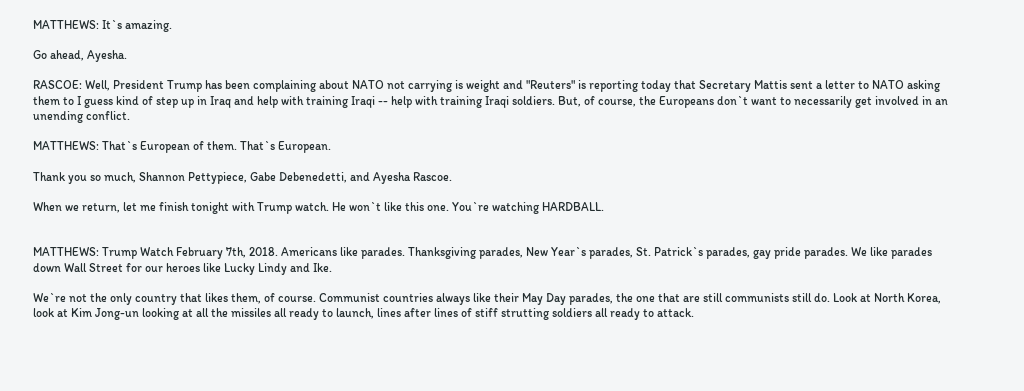MATTHEWS: It`s amazing.

Go ahead, Ayesha.

RASCOE: Well, President Trump has been complaining about NATO not carrying is weight and "Reuters" is reporting today that Secretary Mattis sent a letter to NATO asking them to I guess kind of step up in Iraq and help with training Iraqi -- help with training Iraqi soldiers. But, of course, the Europeans don`t want to necessarily get involved in an unending conflict.

MATTHEWS: That`s European of them. That`s European.

Thank you so much, Shannon Pettypiece, Gabe Debenedetti, and Ayesha Rascoe.

When we return, let me finish tonight with Trump watch. He won`t like this one. You`re watching HARDBALL.


MATTHEWS: Trump Watch February 7th, 2018. Americans like parades. Thanksgiving parades, New Year`s parades, St. Patrick`s parades, gay pride parades. We like parades down Wall Street for our heroes like Lucky Lindy and Ike.

We`re not the only country that likes them, of course. Communist countries always like their May Day parades, the one that are still communists still do. Look at North Korea, look at Kim Jong-un looking at all the missiles all ready to launch, lines after lines of stiff strutting soldiers all ready to attack.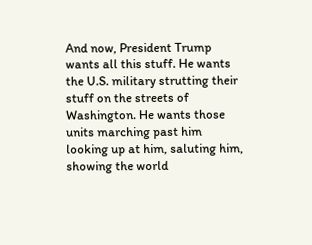And now, President Trump wants all this stuff. He wants the U.S. military strutting their stuff on the streets of Washington. He wants those units marching past him looking up at him, saluting him, showing the world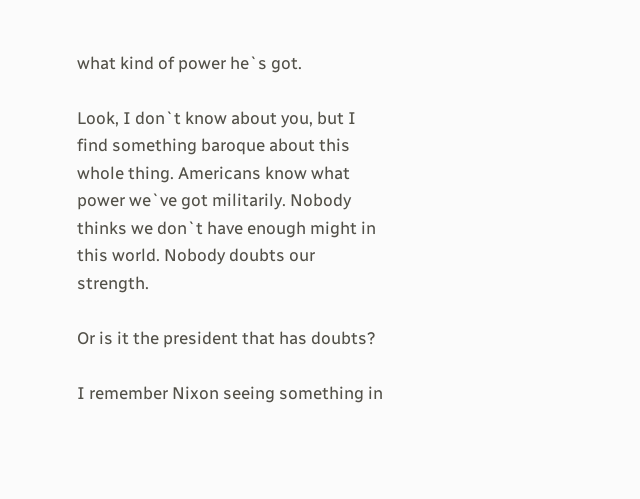what kind of power he`s got.

Look, I don`t know about you, but I find something baroque about this whole thing. Americans know what power we`ve got militarily. Nobody thinks we don`t have enough might in this world. Nobody doubts our strength.

Or is it the president that has doubts?

I remember Nixon seeing something in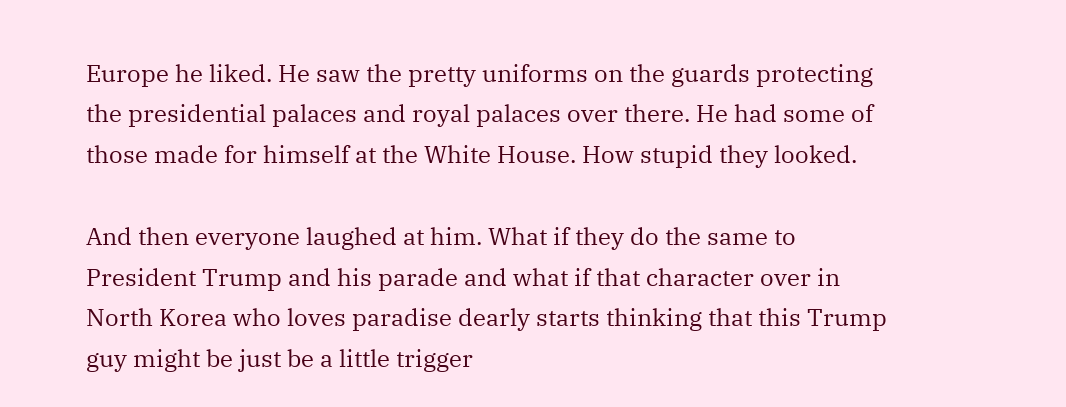Europe he liked. He saw the pretty uniforms on the guards protecting the presidential palaces and royal palaces over there. He had some of those made for himself at the White House. How stupid they looked.

And then everyone laughed at him. What if they do the same to President Trump and his parade and what if that character over in North Korea who loves paradise dearly starts thinking that this Trump guy might be just be a little trigger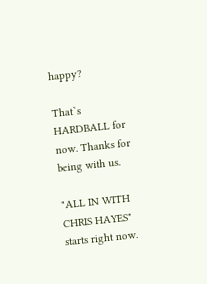happy?

That`s HARDBALL for now. Thanks for being with us.

"ALL IN WITH CHRIS HAYES" starts right now.